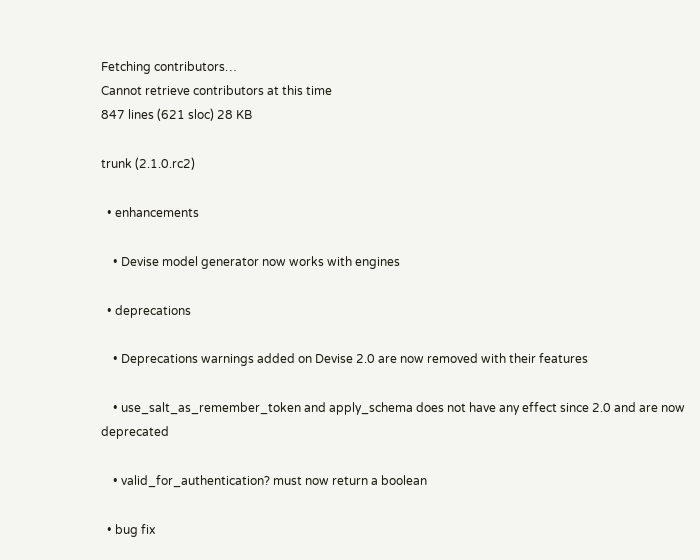Fetching contributors…
Cannot retrieve contributors at this time
847 lines (621 sloc) 28 KB

trunk (2.1.0.rc2)

  • enhancements

    • Devise model generator now works with engines

  • deprecations

    • Deprecations warnings added on Devise 2.0 are now removed with their features

    • use_salt_as_remember_token and apply_schema does not have any effect since 2.0 and are now deprecated

    • valid_for_authentication? must now return a boolean

  • bug fix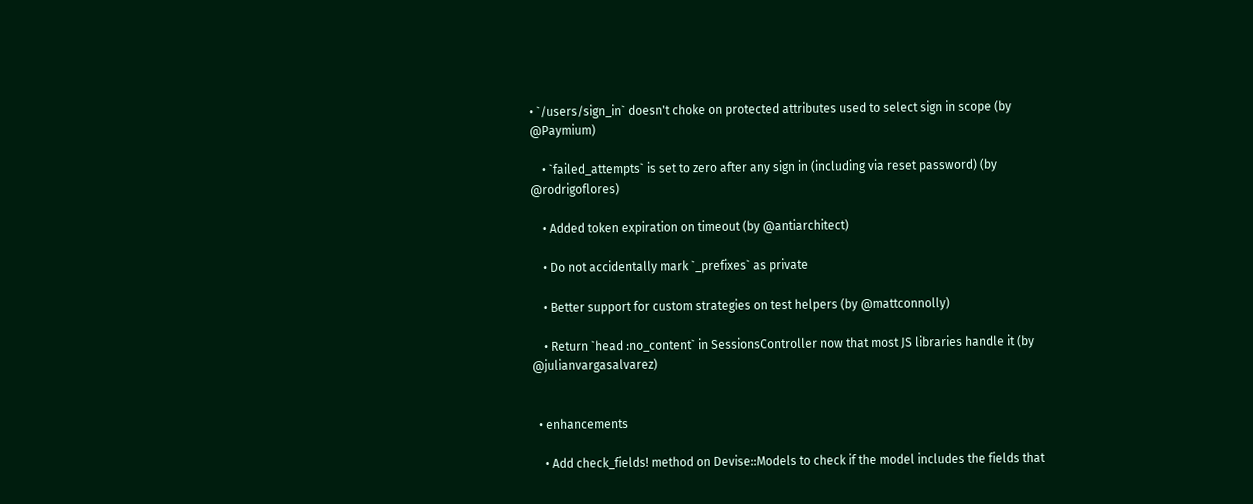• `/users/sign_in` doesn't choke on protected attributes used to select sign in scope (by @Paymium)

    • `failed_attempts` is set to zero after any sign in (including via reset password) (by @rodrigoflores)

    • Added token expiration on timeout (by @antiarchitect)

    • Do not accidentally mark `_prefixes` as private

    • Better support for custom strategies on test helpers (by @mattconnolly)

    • Return `head :no_content` in SessionsController now that most JS libraries handle it (by @julianvargasalvarez)


  • enhancements

    • Add check_fields! method on Devise::Models to check if the model includes the fields that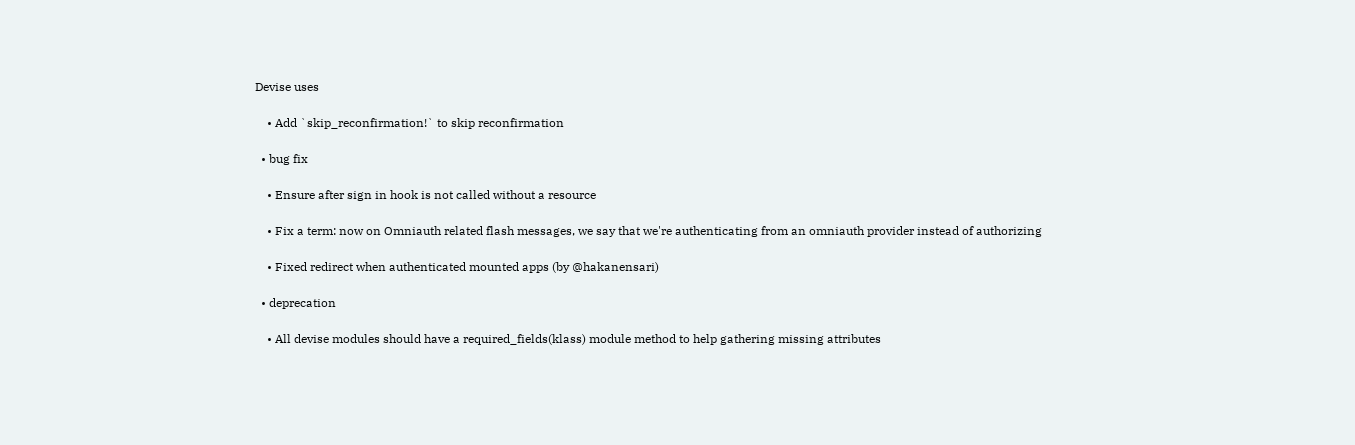Devise uses

    • Add `skip_reconfirmation!` to skip reconfirmation

  • bug fix

    • Ensure after sign in hook is not called without a resource

    • Fix a term: now on Omniauth related flash messages, we say that we're authenticating from an omniauth provider instead of authorizing

    • Fixed redirect when authenticated mounted apps (by @hakanensari)

  • deprecation

    • All devise modules should have a required_fields(klass) module method to help gathering missing attributes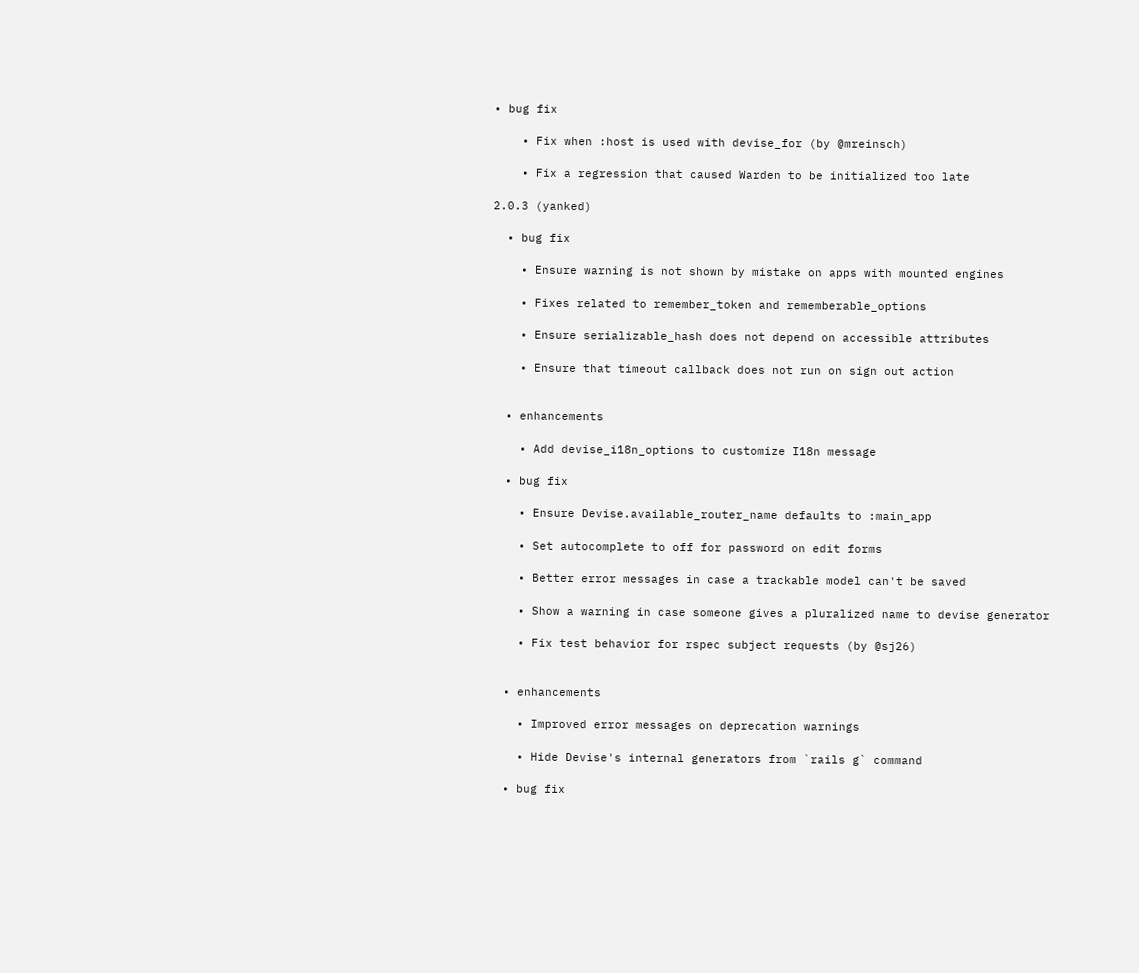• bug fix

    • Fix when :host is used with devise_for (by @mreinsch)

    • Fix a regression that caused Warden to be initialized too late

2.0.3 (yanked)

  • bug fix

    • Ensure warning is not shown by mistake on apps with mounted engines

    • Fixes related to remember_token and rememberable_options

    • Ensure serializable_hash does not depend on accessible attributes

    • Ensure that timeout callback does not run on sign out action


  • enhancements

    • Add devise_i18n_options to customize I18n message

  • bug fix

    • Ensure Devise.available_router_name defaults to :main_app

    • Set autocomplete to off for password on edit forms

    • Better error messages in case a trackable model can't be saved

    • Show a warning in case someone gives a pluralized name to devise generator

    • Fix test behavior for rspec subject requests (by @sj26)


  • enhancements

    • Improved error messages on deprecation warnings

    • Hide Devise's internal generators from `rails g` command

  • bug fix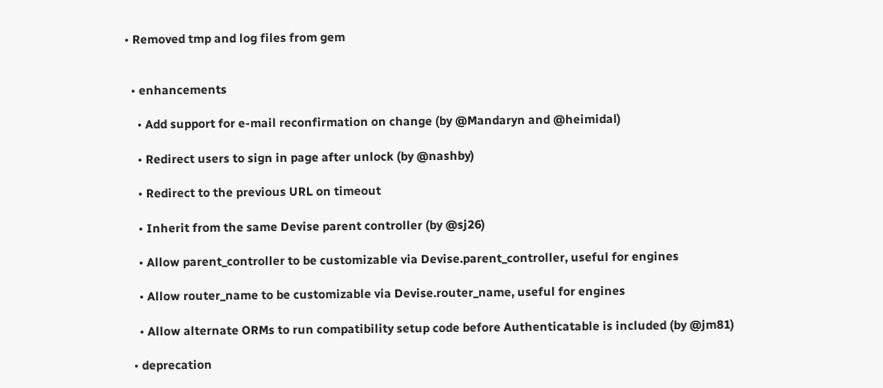• Removed tmp and log files from gem


  • enhancements

    • Add support for e-mail reconfirmation on change (by @Mandaryn and @heimidal)

    • Redirect users to sign in page after unlock (by @nashby)

    • Redirect to the previous URL on timeout

    • Inherit from the same Devise parent controller (by @sj26)

    • Allow parent_controller to be customizable via Devise.parent_controller, useful for engines

    • Allow router_name to be customizable via Devise.router_name, useful for engines

    • Allow alternate ORMs to run compatibility setup code before Authenticatable is included (by @jm81)

  • deprecation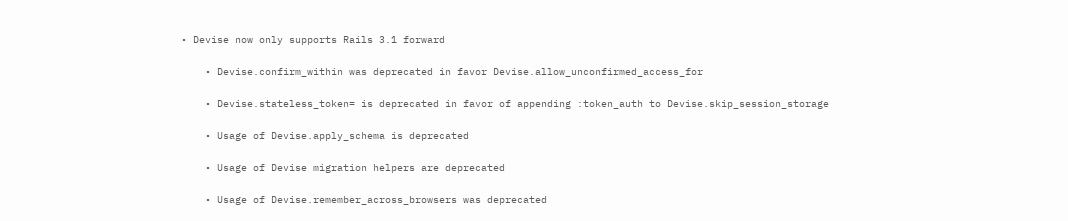• Devise now only supports Rails 3.1 forward

    • Devise.confirm_within was deprecated in favor Devise.allow_unconfirmed_access_for

    • Devise.stateless_token= is deprecated in favor of appending :token_auth to Devise.skip_session_storage

    • Usage of Devise.apply_schema is deprecated

    • Usage of Devise migration helpers are deprecated

    • Usage of Devise.remember_across_browsers was deprecated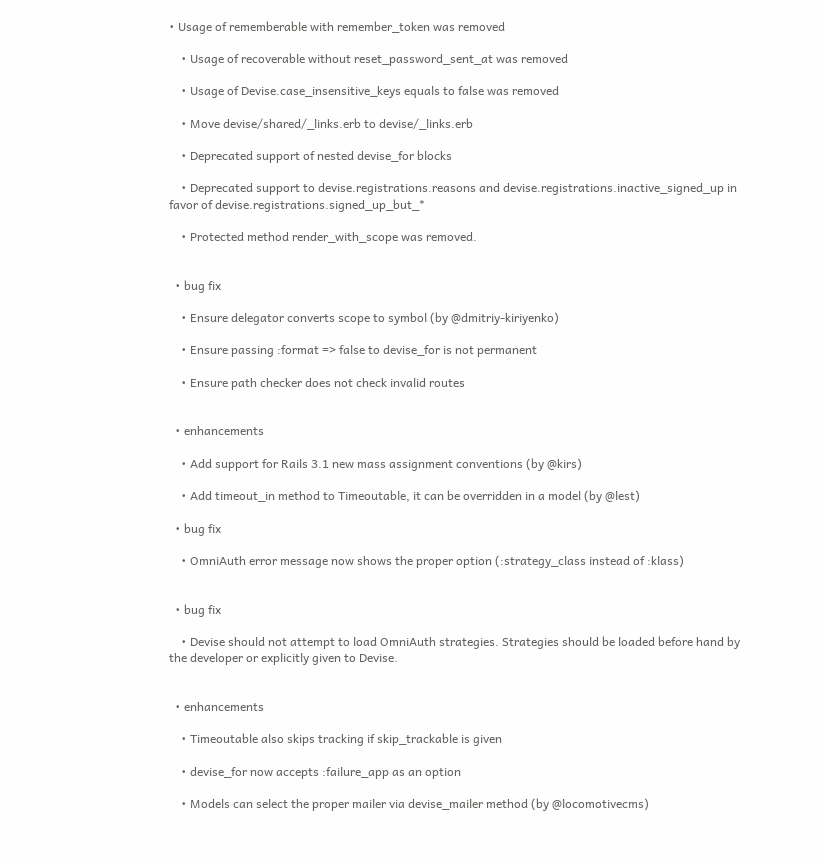• Usage of rememberable with remember_token was removed

    • Usage of recoverable without reset_password_sent_at was removed

    • Usage of Devise.case_insensitive_keys equals to false was removed

    • Move devise/shared/_links.erb to devise/_links.erb

    • Deprecated support of nested devise_for blocks

    • Deprecated support to devise.registrations.reasons and devise.registrations.inactive_signed_up in favor of devise.registrations.signed_up_but_*

    • Protected method render_with_scope was removed.


  • bug fix

    • Ensure delegator converts scope to symbol (by @dmitriy-kiriyenko)

    • Ensure passing :format => false to devise_for is not permanent

    • Ensure path checker does not check invalid routes


  • enhancements

    • Add support for Rails 3.1 new mass assignment conventions (by @kirs)

    • Add timeout_in method to Timeoutable, it can be overridden in a model (by @lest)

  • bug fix

    • OmniAuth error message now shows the proper option (:strategy_class instead of :klass)


  • bug fix

    • Devise should not attempt to load OmniAuth strategies. Strategies should be loaded before hand by the developer or explicitly given to Devise.


  • enhancements

    • Timeoutable also skips tracking if skip_trackable is given

    • devise_for now accepts :failure_app as an option

    • Models can select the proper mailer via devise_mailer method (by @locomotivecms)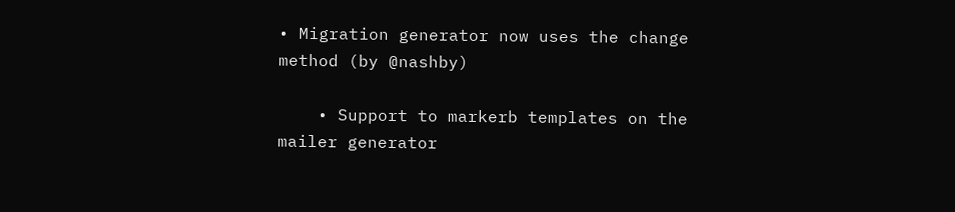• Migration generator now uses the change method (by @nashby)

    • Support to markerb templates on the mailer generator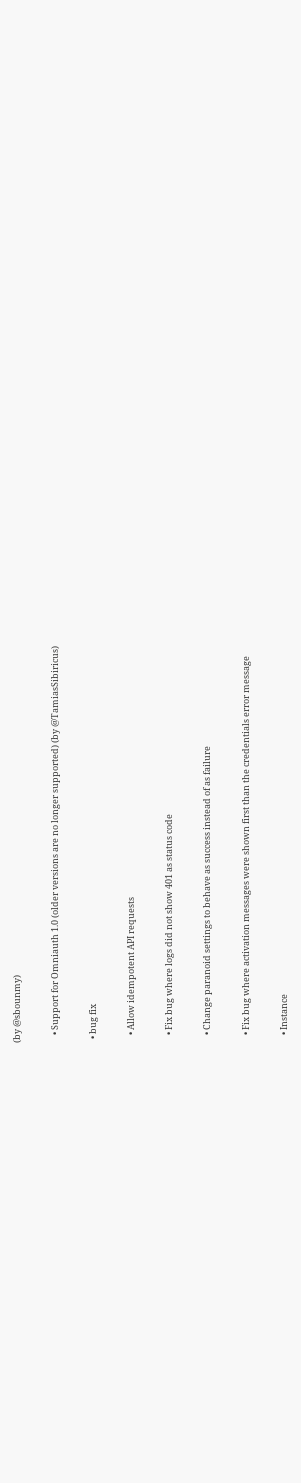(by @sbounmy)

    • Support for Omniauth 1.0 (older versions are no longer supported) (by @TamiasSibiricus)

  • bug fix

    • Allow idempotent API requests

    • Fix bug where logs did not show 401 as status code

    • Change paranoid settings to behave as success instead of as failure

    • Fix bug where activation messages were shown first than the credentials error message

    • Instance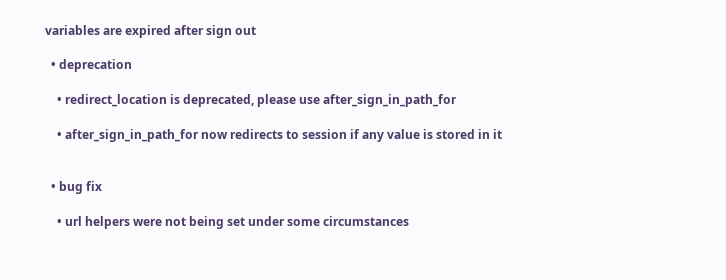variables are expired after sign out

  • deprecation

    • redirect_location is deprecated, please use after_sign_in_path_for

    • after_sign_in_path_for now redirects to session if any value is stored in it


  • bug fix

    • url helpers were not being set under some circumstances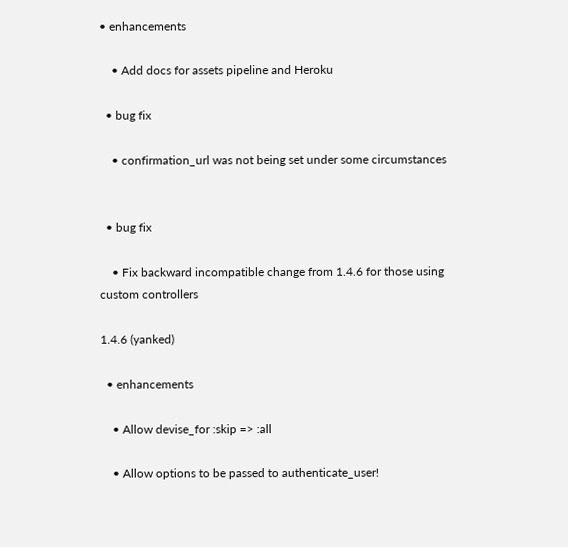• enhancements

    • Add docs for assets pipeline and Heroku

  • bug fix

    • confirmation_url was not being set under some circumstances


  • bug fix

    • Fix backward incompatible change from 1.4.6 for those using custom controllers

1.4.6 (yanked)

  • enhancements

    • Allow devise_for :skip => :all

    • Allow options to be passed to authenticate_user!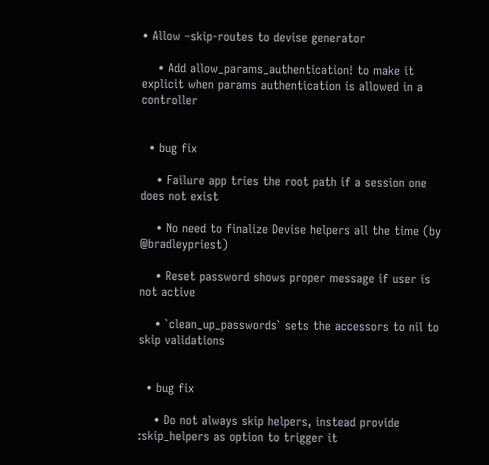• Allow –skip-routes to devise generator

    • Add allow_params_authentication! to make it explicit when params authentication is allowed in a controller


  • bug fix

    • Failure app tries the root path if a session one does not exist

    • No need to finalize Devise helpers all the time (by @bradleypriest)

    • Reset password shows proper message if user is not active

    • `clean_up_passwords` sets the accessors to nil to skip validations


  • bug fix

    • Do not always skip helpers, instead provide :skip_helpers as option to trigger it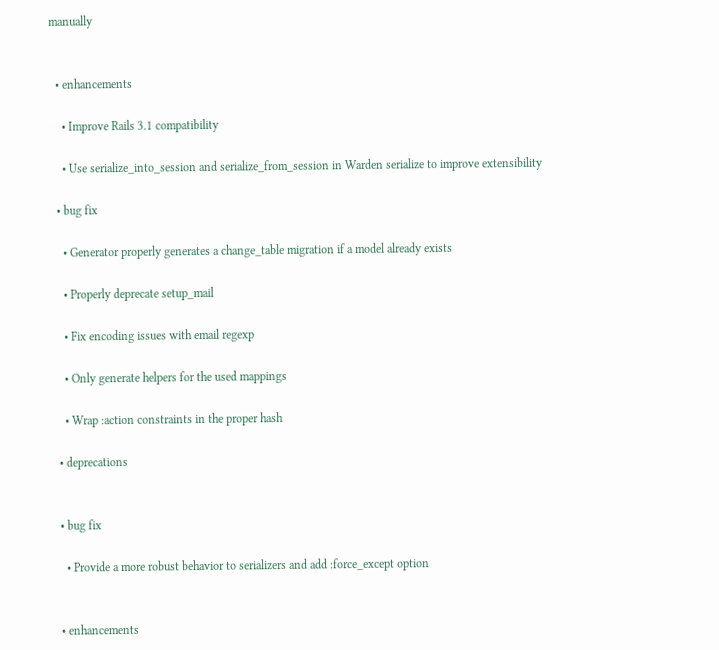manually


  • enhancements

    • Improve Rails 3.1 compatibility

    • Use serialize_into_session and serialize_from_session in Warden serialize to improve extensibility

  • bug fix

    • Generator properly generates a change_table migration if a model already exists

    • Properly deprecate setup_mail

    • Fix encoding issues with email regexp

    • Only generate helpers for the used mappings

    • Wrap :action constraints in the proper hash

  • deprecations


  • bug fix

    • Provide a more robust behavior to serializers and add :force_except option


  • enhancements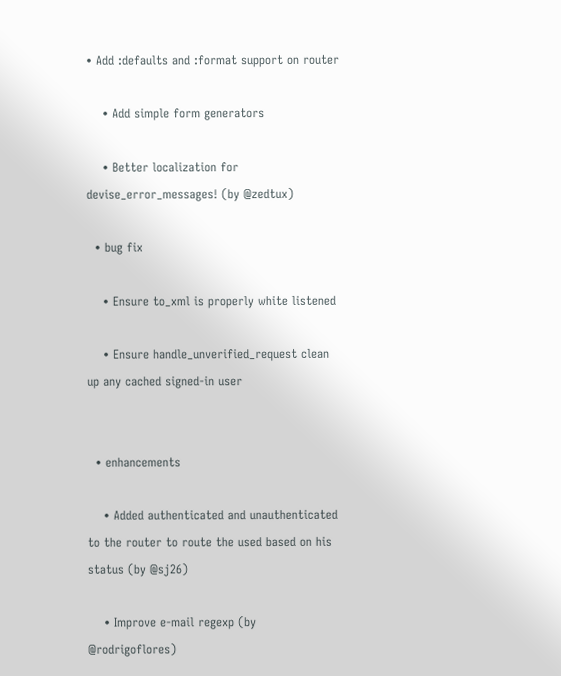• Add :defaults and :format support on router

    • Add simple form generators

    • Better localization for devise_error_messages! (by @zedtux)

  • bug fix

    • Ensure to_xml is properly white listened

    • Ensure handle_unverified_request clean up any cached signed-in user


  • enhancements

    • Added authenticated and unauthenticated to the router to route the used based on his status (by @sj26)

    • Improve e-mail regexp (by @rodrigoflores)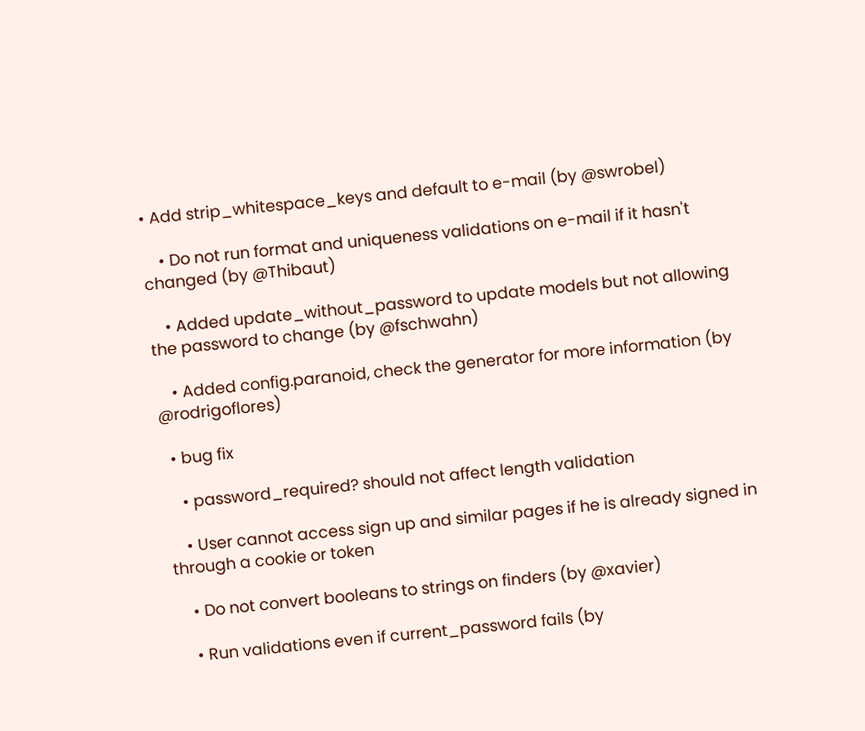• Add strip_whitespace_keys and default to e-mail (by @swrobel)

    • Do not run format and uniqueness validations on e-mail if it hasn't changed (by @Thibaut)

    • Added update_without_password to update models but not allowing the password to change (by @fschwahn)

    • Added config.paranoid, check the generator for more information (by @rodrigoflores)

  • bug fix

    • password_required? should not affect length validation

    • User cannot access sign up and similar pages if he is already signed in through a cookie or token

    • Do not convert booleans to strings on finders (by @xavier)

    • Run validations even if current_password fails (by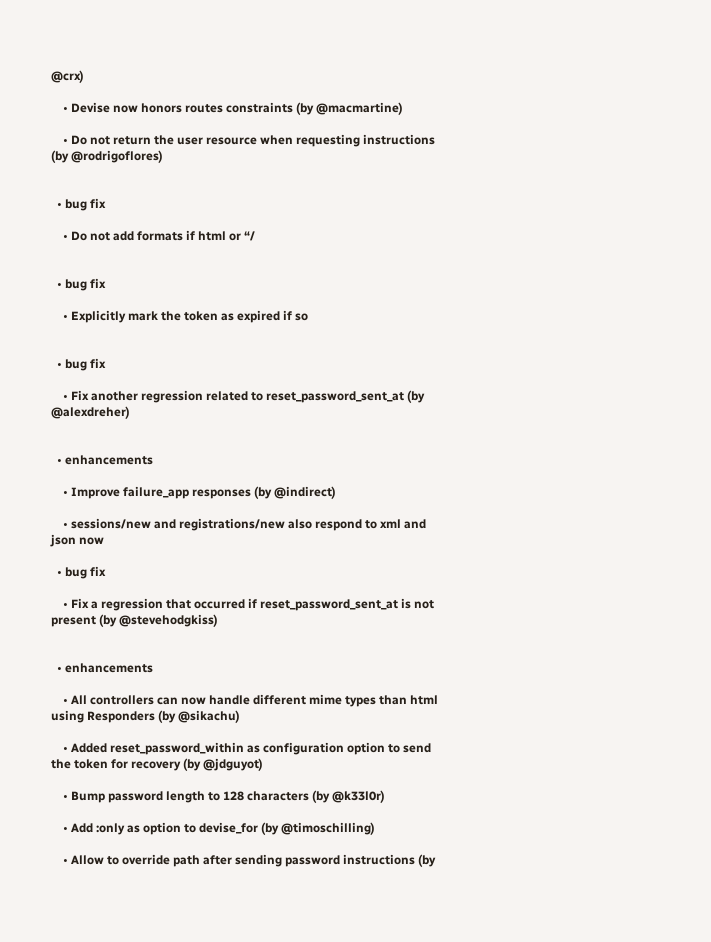@crx)

    • Devise now honors routes constraints (by @macmartine)

    • Do not return the user resource when requesting instructions (by @rodrigoflores)


  • bug fix

    • Do not add formats if html or “/


  • bug fix

    • Explicitly mark the token as expired if so


  • bug fix

    • Fix another regression related to reset_password_sent_at (by @alexdreher)


  • enhancements

    • Improve failure_app responses (by @indirect)

    • sessions/new and registrations/new also respond to xml and json now

  • bug fix

    • Fix a regression that occurred if reset_password_sent_at is not present (by @stevehodgkiss)


  • enhancements

    • All controllers can now handle different mime types than html using Responders (by @sikachu)

    • Added reset_password_within as configuration option to send the token for recovery (by @jdguyot)

    • Bump password length to 128 characters (by @k33l0r)

    • Add :only as option to devise_for (by @timoschilling)

    • Allow to override path after sending password instructions (by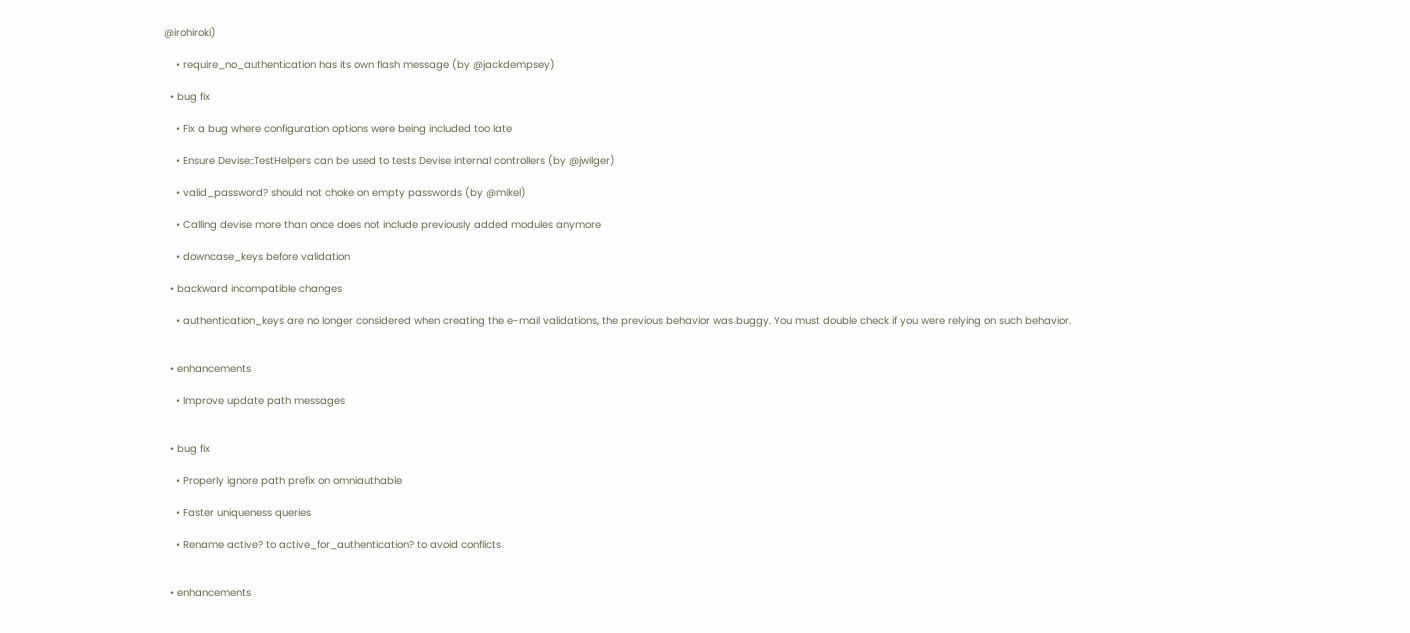@irohiroki)

    • require_no_authentication has its own flash message (by @jackdempsey)

  • bug fix

    • Fix a bug where configuration options were being included too late

    • Ensure Devise::TestHelpers can be used to tests Devise internal controllers (by @jwilger)

    • valid_password? should not choke on empty passwords (by @mikel)

    • Calling devise more than once does not include previously added modules anymore

    • downcase_keys before validation

  • backward incompatible changes

    • authentication_keys are no longer considered when creating the e-mail validations, the previous behavior was buggy. You must double check if you were relying on such behavior.


  • enhancements

    • Improve update path messages


  • bug fix

    • Properly ignore path prefix on omniauthable

    • Faster uniqueness queries

    • Rename active? to active_for_authentication? to avoid conflicts


  • enhancements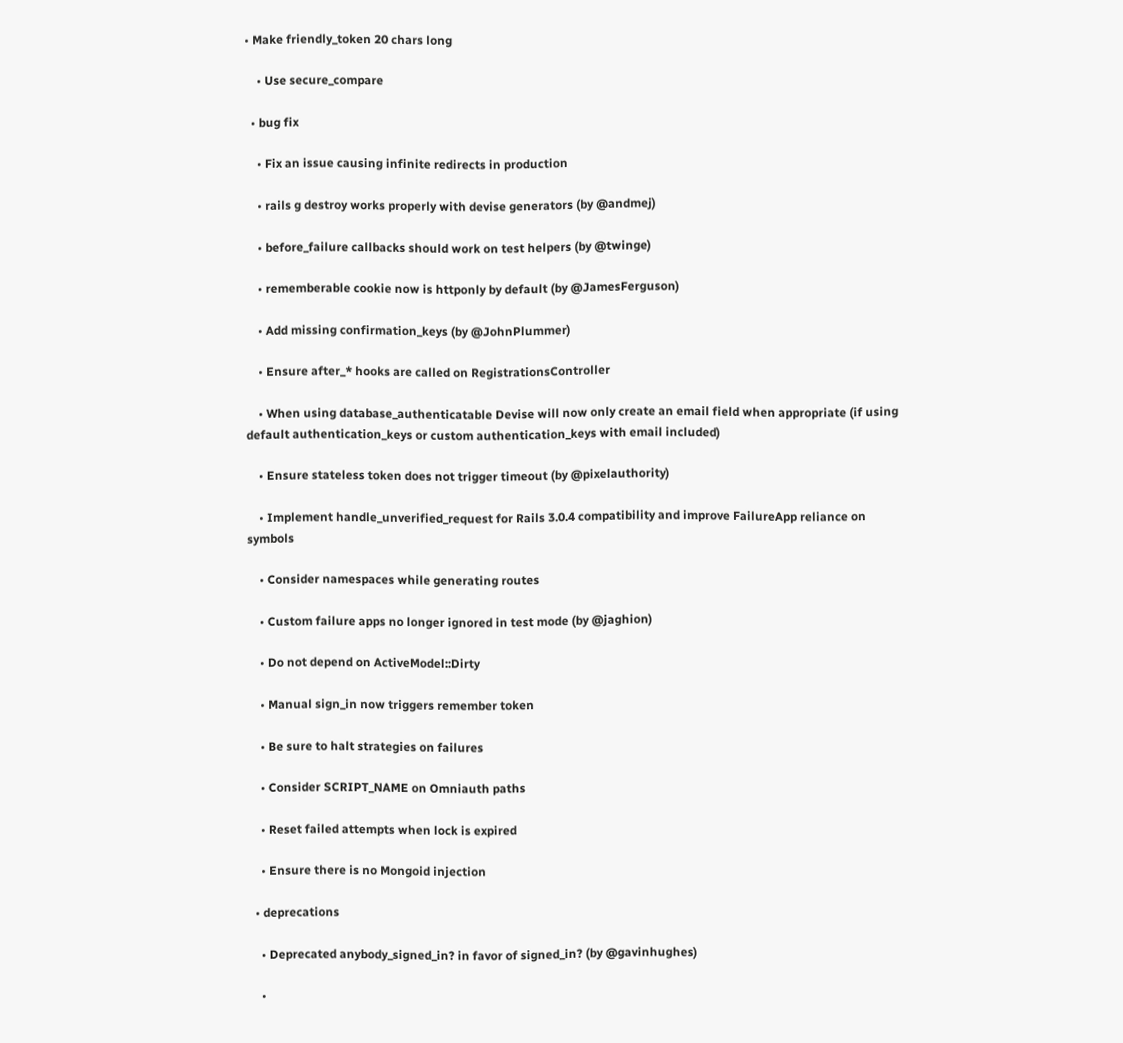• Make friendly_token 20 chars long

    • Use secure_compare

  • bug fix

    • Fix an issue causing infinite redirects in production

    • rails g destroy works properly with devise generators (by @andmej)

    • before_failure callbacks should work on test helpers (by @twinge)

    • rememberable cookie now is httponly by default (by @JamesFerguson)

    • Add missing confirmation_keys (by @JohnPlummer)

    • Ensure after_* hooks are called on RegistrationsController

    • When using database_authenticatable Devise will now only create an email field when appropriate (if using default authentication_keys or custom authentication_keys with email included)

    • Ensure stateless token does not trigger timeout (by @pixelauthority)

    • Implement handle_unverified_request for Rails 3.0.4 compatibility and improve FailureApp reliance on symbols

    • Consider namespaces while generating routes

    • Custom failure apps no longer ignored in test mode (by @jaghion)

    • Do not depend on ActiveModel::Dirty

    • Manual sign_in now triggers remember token

    • Be sure to halt strategies on failures

    • Consider SCRIPT_NAME on Omniauth paths

    • Reset failed attempts when lock is expired

    • Ensure there is no Mongoid injection

  • deprecations

    • Deprecated anybody_signed_in? in favor of signed_in? (by @gavinhughes)

    •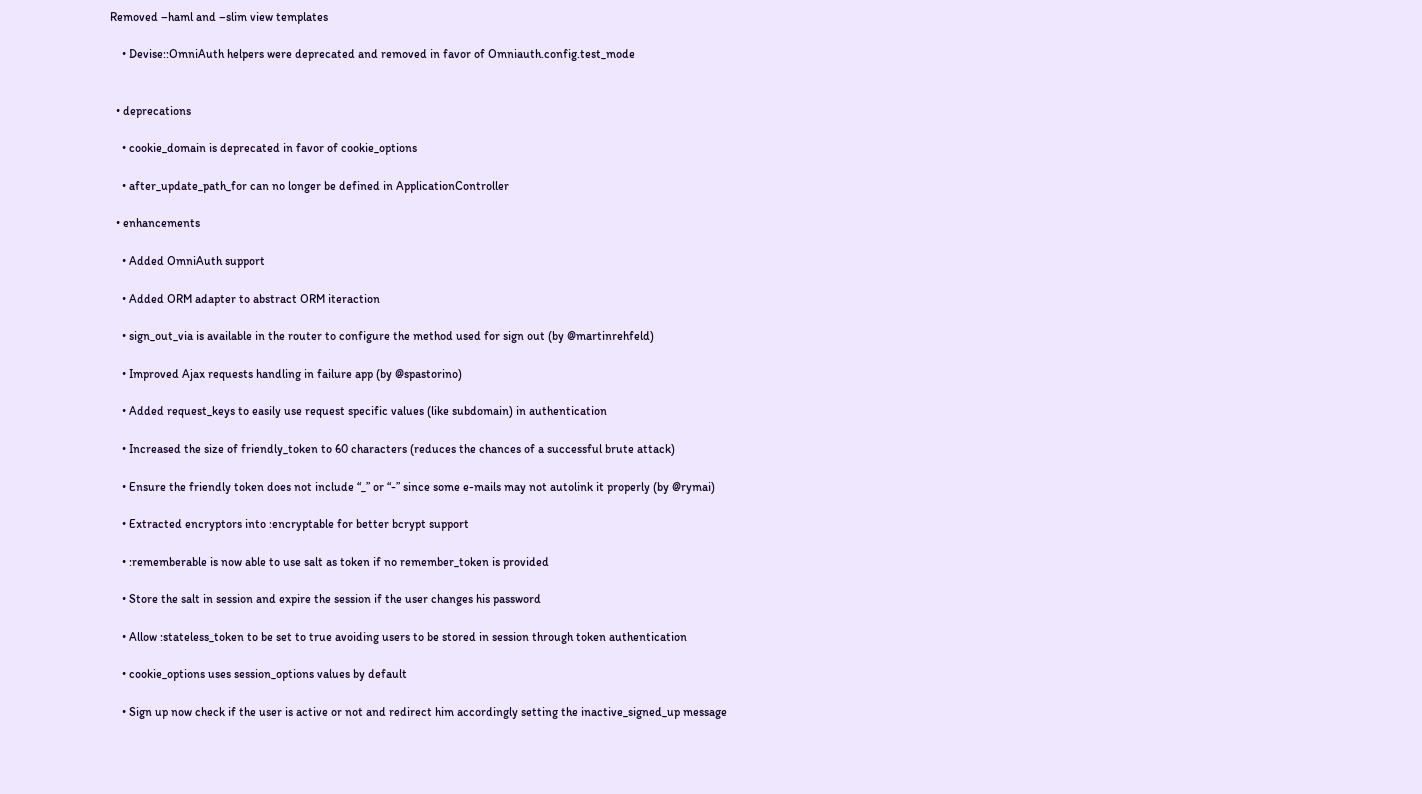Removed –haml and –slim view templates

    • Devise::OmniAuth helpers were deprecated and removed in favor of Omniauth.config.test_mode


  • deprecations

    • cookie_domain is deprecated in favor of cookie_options

    • after_update_path_for can no longer be defined in ApplicationController

  • enhancements

    • Added OmniAuth support

    • Added ORM adapter to abstract ORM iteraction

    • sign_out_via is available in the router to configure the method used for sign out (by @martinrehfeld)

    • Improved Ajax requests handling in failure app (by @spastorino)

    • Added request_keys to easily use request specific values (like subdomain) in authentication

    • Increased the size of friendly_token to 60 characters (reduces the chances of a successful brute attack)

    • Ensure the friendly token does not include “_” or “-” since some e-mails may not autolink it properly (by @rymai)

    • Extracted encryptors into :encryptable for better bcrypt support

    • :rememberable is now able to use salt as token if no remember_token is provided

    • Store the salt in session and expire the session if the user changes his password

    • Allow :stateless_token to be set to true avoiding users to be stored in session through token authentication

    • cookie_options uses session_options values by default

    • Sign up now check if the user is active or not and redirect him accordingly setting the inactive_signed_up message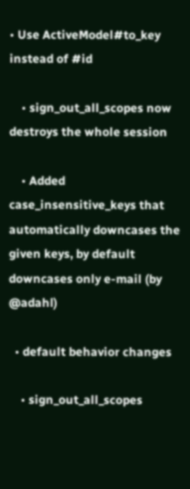• Use ActiveModel#to_key instead of #id

    • sign_out_all_scopes now destroys the whole session

    • Added case_insensitive_keys that automatically downcases the given keys, by default downcases only e-mail (by @adahl)

  • default behavior changes

    • sign_out_all_scopes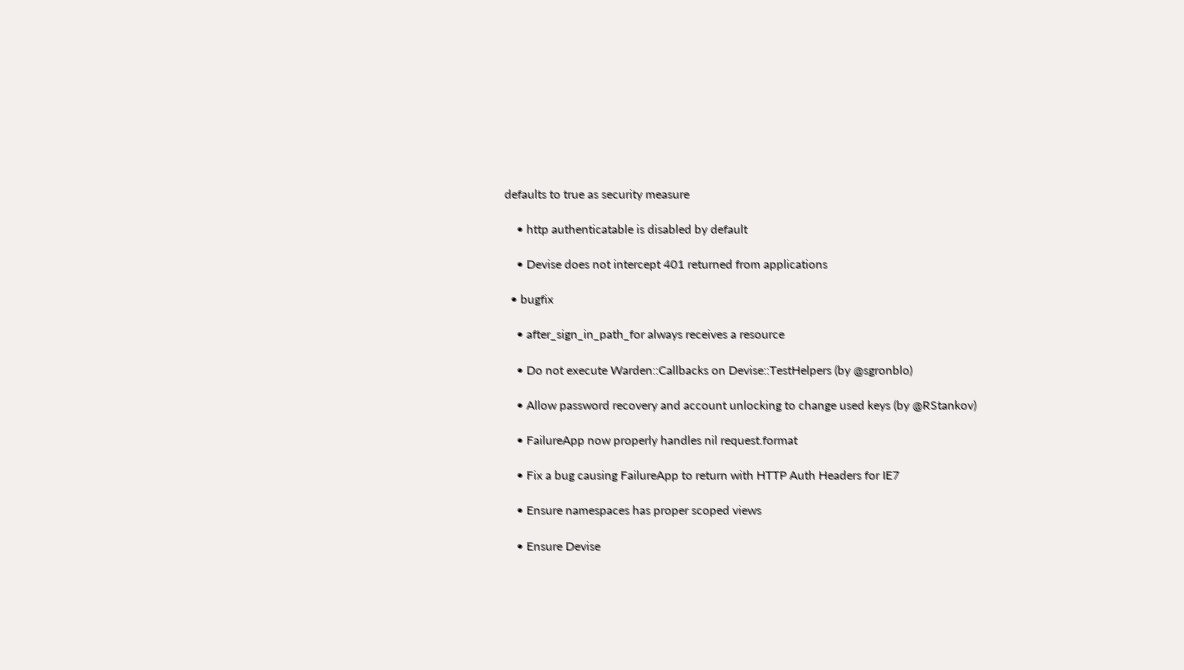defaults to true as security measure

    • http authenticatable is disabled by default

    • Devise does not intercept 401 returned from applications

  • bugfix

    • after_sign_in_path_for always receives a resource

    • Do not execute Warden::Callbacks on Devise::TestHelpers (by @sgronblo)

    • Allow password recovery and account unlocking to change used keys (by @RStankov)

    • FailureApp now properly handles nil request.format

    • Fix a bug causing FailureApp to return with HTTP Auth Headers for IE7

    • Ensure namespaces has proper scoped views

    • Ensure Devise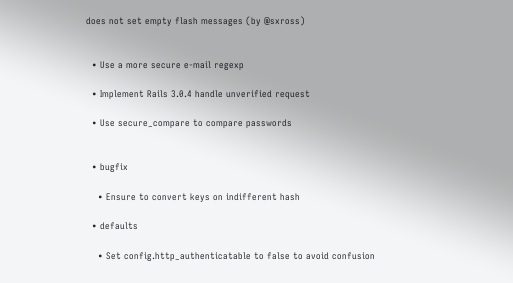does not set empty flash messages (by @sxross)


  • Use a more secure e-mail regexp

  • Implement Rails 3.0.4 handle unverified request

  • Use secure_compare to compare passwords


  • bugfix

    • Ensure to convert keys on indifferent hash

  • defaults

    • Set config.http_authenticatable to false to avoid confusion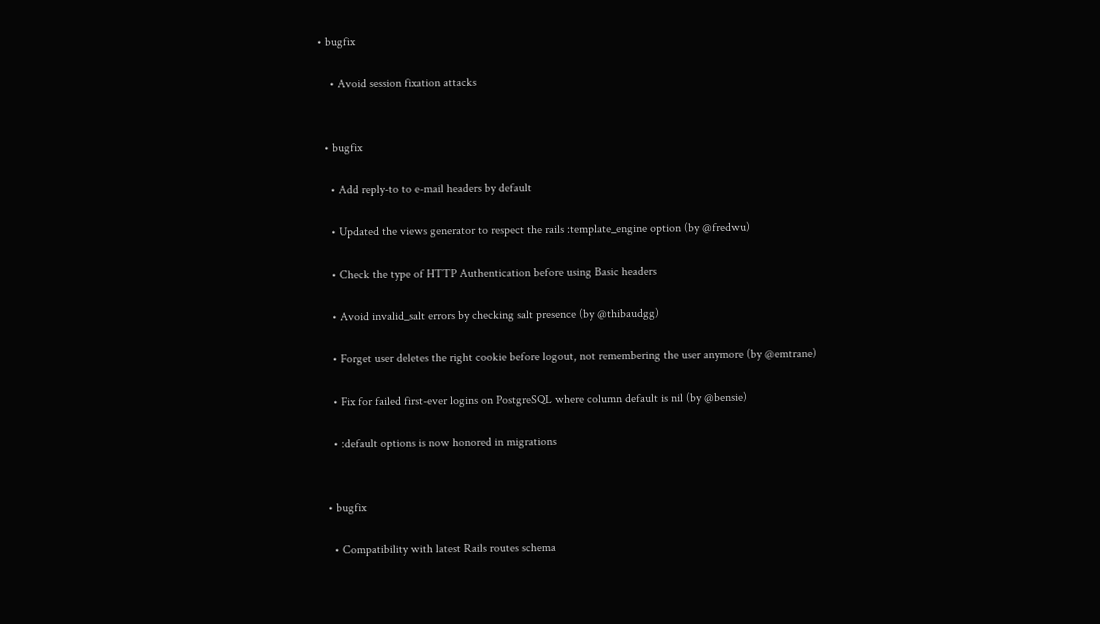• bugfix

    • Avoid session fixation attacks


  • bugfix

    • Add reply-to to e-mail headers by default

    • Updated the views generator to respect the rails :template_engine option (by @fredwu)

    • Check the type of HTTP Authentication before using Basic headers

    • Avoid invalid_salt errors by checking salt presence (by @thibaudgg)

    • Forget user deletes the right cookie before logout, not remembering the user anymore (by @emtrane)

    • Fix for failed first-ever logins on PostgreSQL where column default is nil (by @bensie)

    • :default options is now honored in migrations


  • bugfix

    • Compatibility with latest Rails routes schema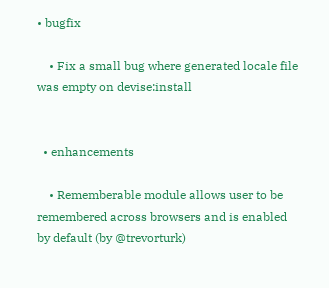• bugfix

    • Fix a small bug where generated locale file was empty on devise:install


  • enhancements

    • Rememberable module allows user to be remembered across browsers and is enabled by default (by @trevorturk)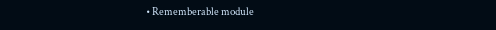• Rememberable module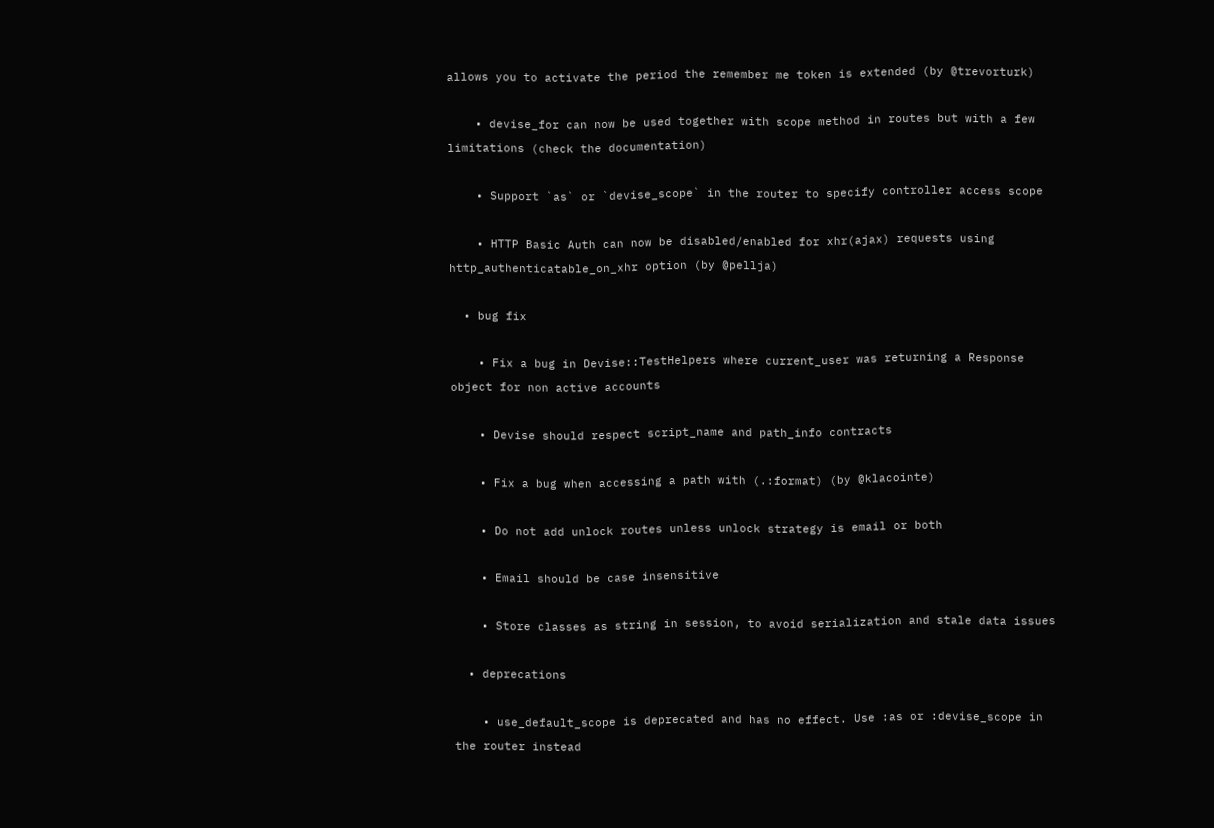allows you to activate the period the remember me token is extended (by @trevorturk)

    • devise_for can now be used together with scope method in routes but with a few limitations (check the documentation)

    • Support `as` or `devise_scope` in the router to specify controller access scope

    • HTTP Basic Auth can now be disabled/enabled for xhr(ajax) requests using http_authenticatable_on_xhr option (by @pellja)

  • bug fix

    • Fix a bug in Devise::TestHelpers where current_user was returning a Response object for non active accounts

    • Devise should respect script_name and path_info contracts

    • Fix a bug when accessing a path with (.:format) (by @klacointe)

    • Do not add unlock routes unless unlock strategy is email or both

    • Email should be case insensitive

    • Store classes as string in session, to avoid serialization and stale data issues

  • deprecations

    • use_default_scope is deprecated and has no effect. Use :as or :devise_scope in the router instead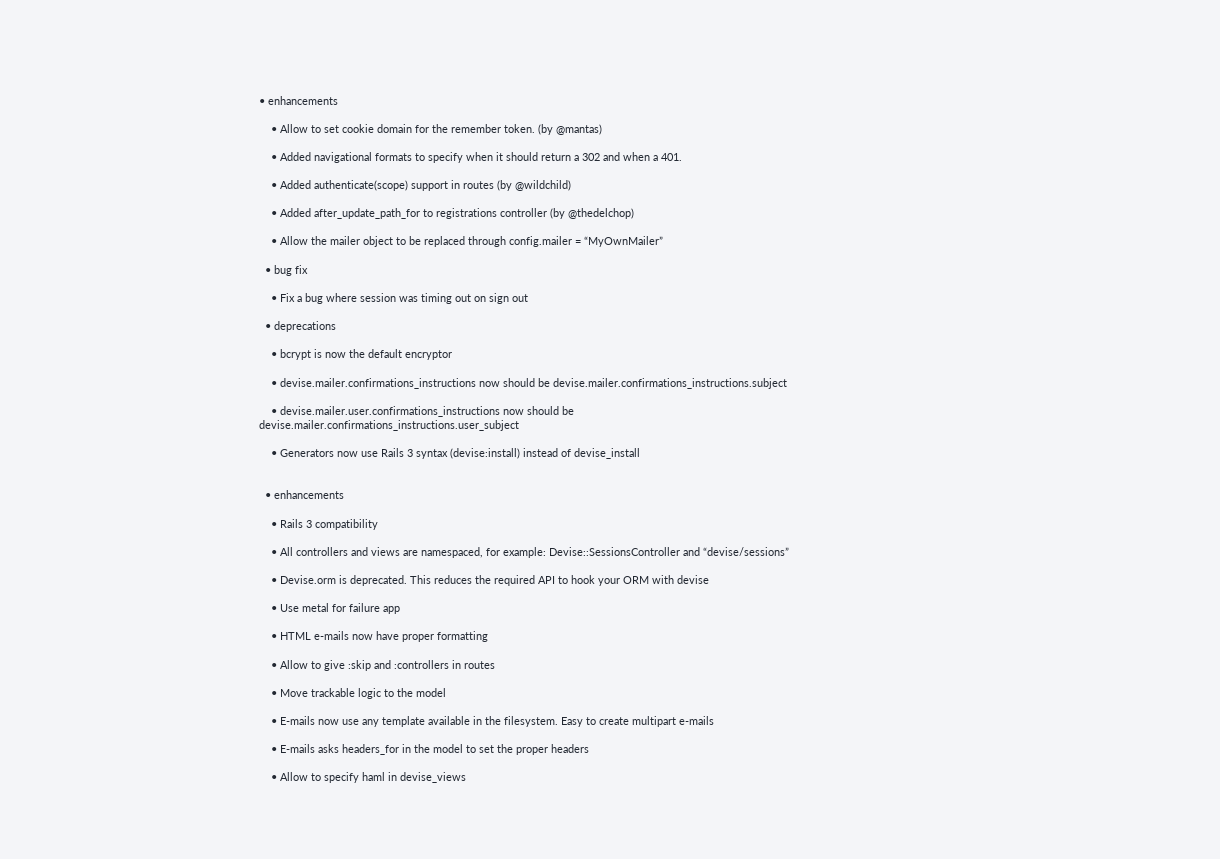• enhancements

    • Allow to set cookie domain for the remember token. (by @mantas)

    • Added navigational formats to specify when it should return a 302 and when a 401.

    • Added authenticate(scope) support in routes (by @wildchild)

    • Added after_update_path_for to registrations controller (by @thedelchop)

    • Allow the mailer object to be replaced through config.mailer = “MyOwnMailer”

  • bug fix

    • Fix a bug where session was timing out on sign out

  • deprecations

    • bcrypt is now the default encryptor

    • devise.mailer.confirmations_instructions now should be devise.mailer.confirmations_instructions.subject

    • devise.mailer.user.confirmations_instructions now should be devise.mailer.confirmations_instructions.user_subject

    • Generators now use Rails 3 syntax (devise:install) instead of devise_install


  • enhancements

    • Rails 3 compatibility

    • All controllers and views are namespaced, for example: Devise::SessionsController and “devise/sessions”

    • Devise.orm is deprecated. This reduces the required API to hook your ORM with devise

    • Use metal for failure app

    • HTML e-mails now have proper formatting

    • Allow to give :skip and :controllers in routes

    • Move trackable logic to the model

    • E-mails now use any template available in the filesystem. Easy to create multipart e-mails

    • E-mails asks headers_for in the model to set the proper headers

    • Allow to specify haml in devise_views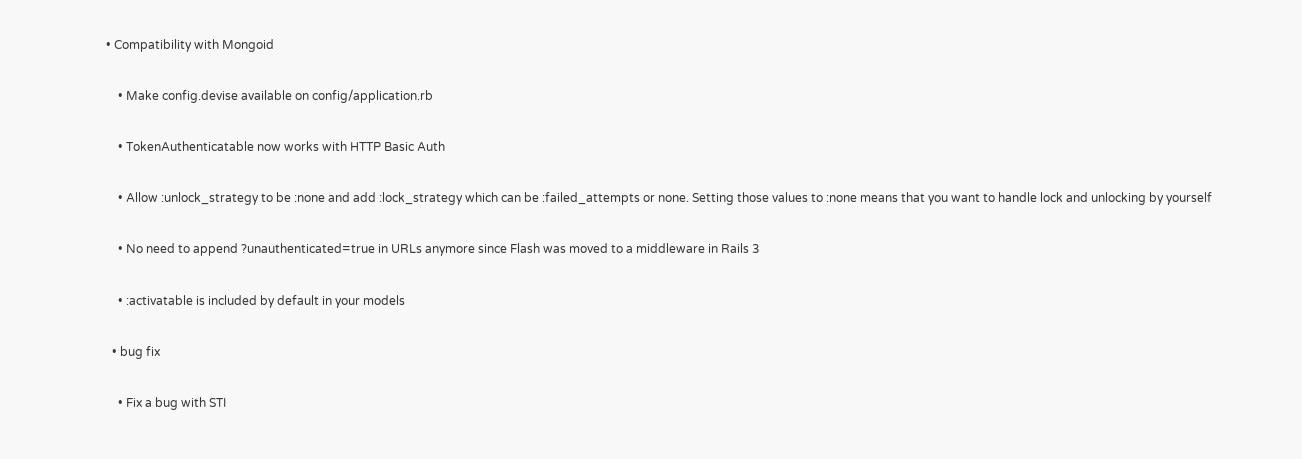• Compatibility with Mongoid

    • Make config.devise available on config/application.rb

    • TokenAuthenticatable now works with HTTP Basic Auth

    • Allow :unlock_strategy to be :none and add :lock_strategy which can be :failed_attempts or none. Setting those values to :none means that you want to handle lock and unlocking by yourself

    • No need to append ?unauthenticated=true in URLs anymore since Flash was moved to a middleware in Rails 3

    • :activatable is included by default in your models

  • bug fix

    • Fix a bug with STI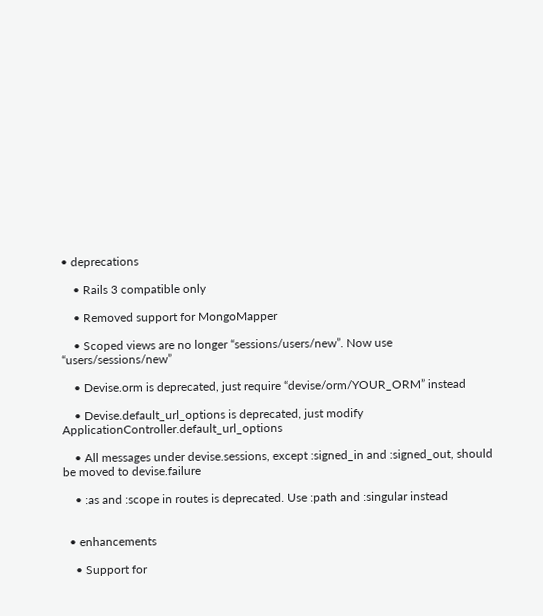• deprecations

    • Rails 3 compatible only

    • Removed support for MongoMapper

    • Scoped views are no longer “sessions/users/new”. Now use “users/sessions/new”

    • Devise.orm is deprecated, just require “devise/orm/YOUR_ORM” instead

    • Devise.default_url_options is deprecated, just modify ApplicationController.default_url_options

    • All messages under devise.sessions, except :signed_in and :signed_out, should be moved to devise.failure

    • :as and :scope in routes is deprecated. Use :path and :singular instead


  • enhancements

    • Support for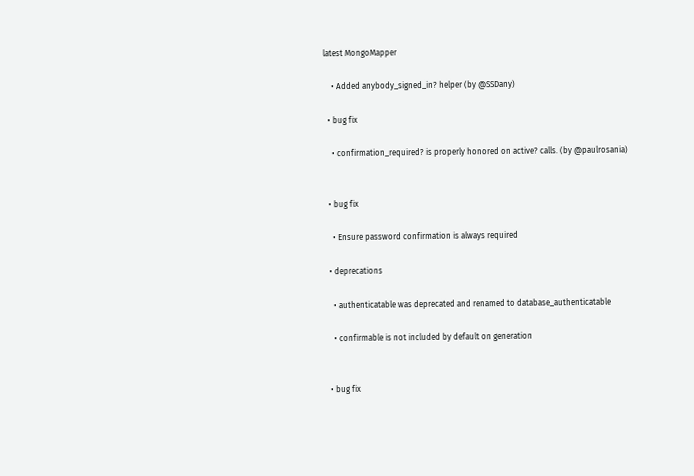latest MongoMapper

    • Added anybody_signed_in? helper (by @SSDany)

  • bug fix

    • confirmation_required? is properly honored on active? calls. (by @paulrosania)


  • bug fix

    • Ensure password confirmation is always required

  • deprecations

    • authenticatable was deprecated and renamed to database_authenticatable

    • confirmable is not included by default on generation


  • bug fix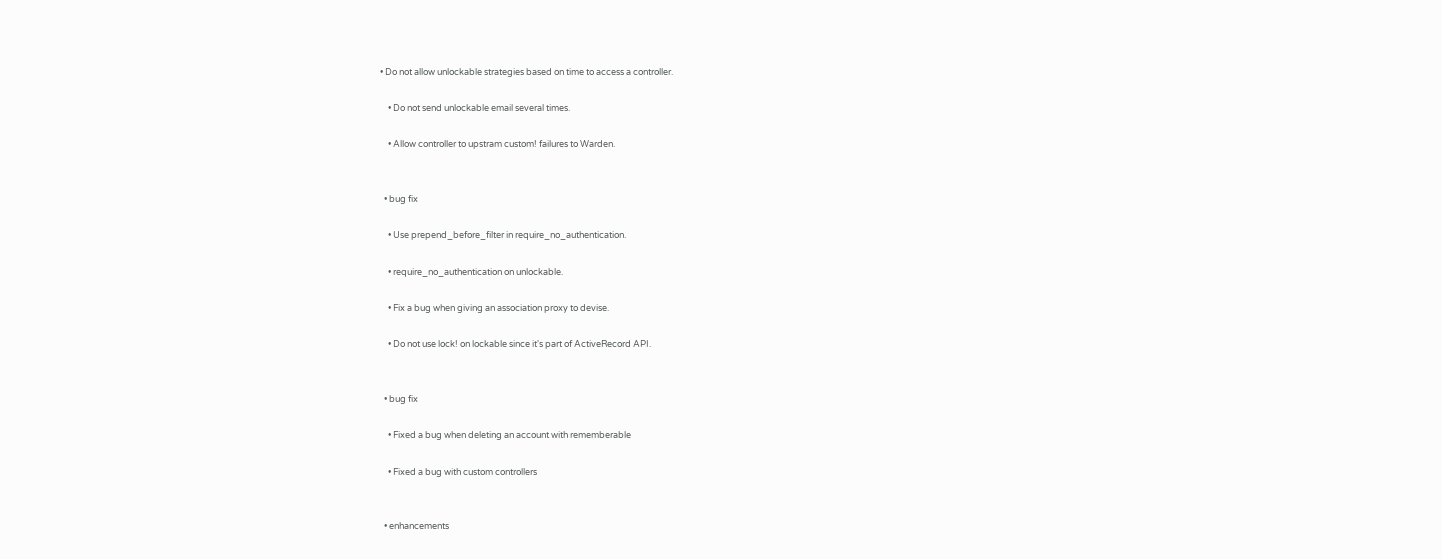• Do not allow unlockable strategies based on time to access a controller.

    • Do not send unlockable email several times.

    • Allow controller to upstram custom! failures to Warden.


  • bug fix

    • Use prepend_before_filter in require_no_authentication.

    • require_no_authentication on unlockable.

    • Fix a bug when giving an association proxy to devise.

    • Do not use lock! on lockable since it's part of ActiveRecord API.


  • bug fix

    • Fixed a bug when deleting an account with rememberable

    • Fixed a bug with custom controllers


  • enhancements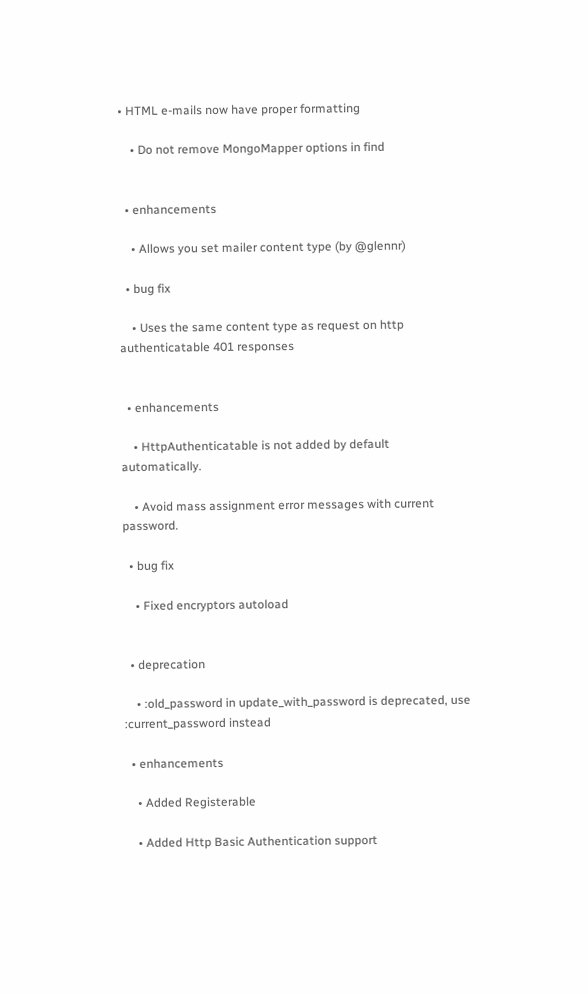• HTML e-mails now have proper formatting

    • Do not remove MongoMapper options in find


  • enhancements

    • Allows you set mailer content type (by @glennr)

  • bug fix

    • Uses the same content type as request on http authenticatable 401 responses


  • enhancements

    • HttpAuthenticatable is not added by default automatically.

    • Avoid mass assignment error messages with current password.

  • bug fix

    • Fixed encryptors autoload


  • deprecation

    • :old_password in update_with_password is deprecated, use :current_password instead

  • enhancements

    • Added Registerable

    • Added Http Basic Authentication support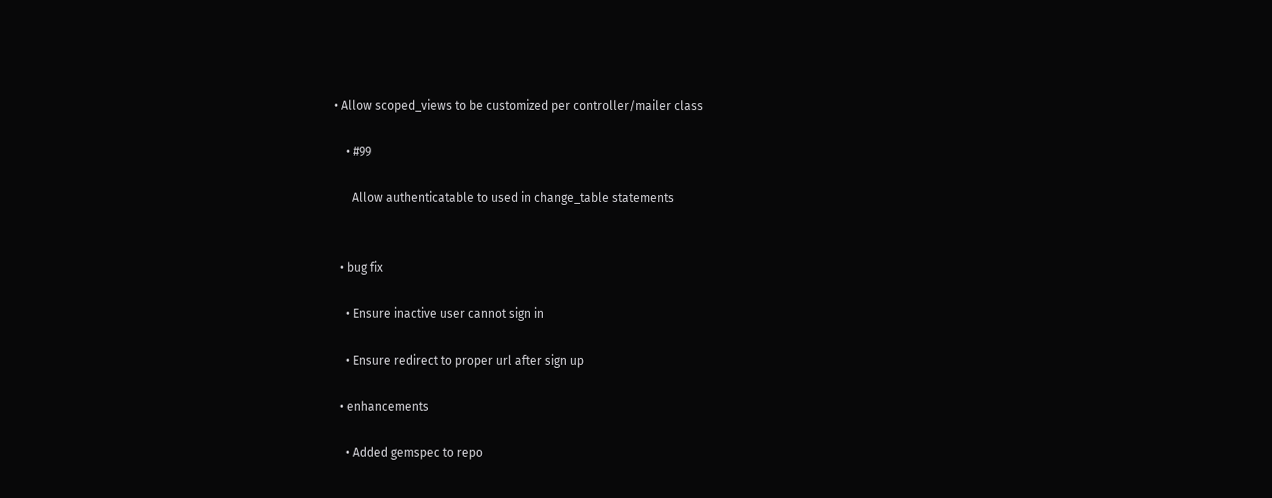• Allow scoped_views to be customized per controller/mailer class

    • #99

      Allow authenticatable to used in change_table statements


  • bug fix

    • Ensure inactive user cannot sign in

    • Ensure redirect to proper url after sign up

  • enhancements

    • Added gemspec to repo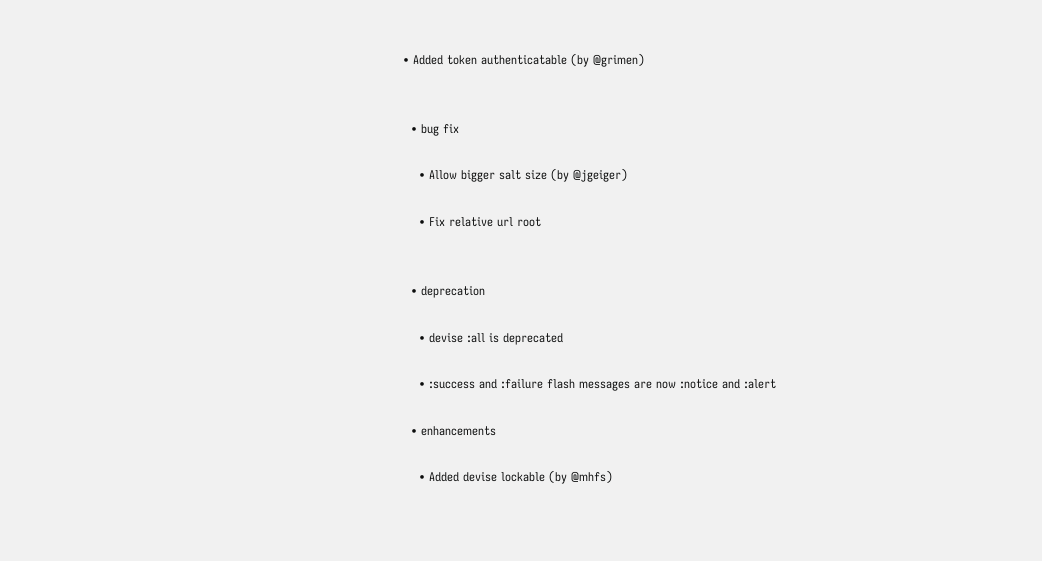• Added token authenticatable (by @grimen)


  • bug fix

    • Allow bigger salt size (by @jgeiger)

    • Fix relative url root


  • deprecation

    • devise :all is deprecated

    • :success and :failure flash messages are now :notice and :alert

  • enhancements

    • Added devise lockable (by @mhfs)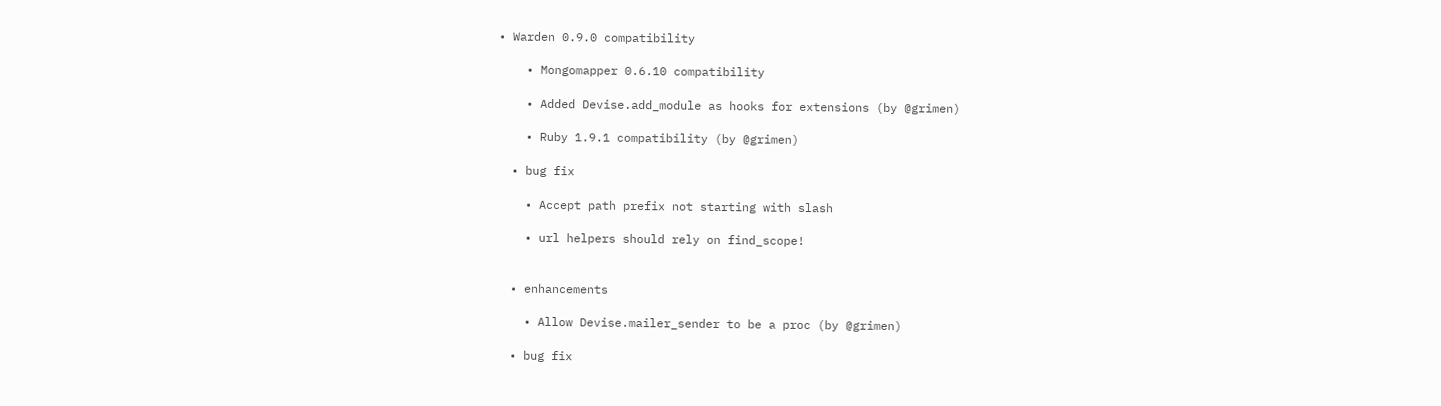• Warden 0.9.0 compatibility

    • Mongomapper 0.6.10 compatibility

    • Added Devise.add_module as hooks for extensions (by @grimen)

    • Ruby 1.9.1 compatibility (by @grimen)

  • bug fix

    • Accept path prefix not starting with slash

    • url helpers should rely on find_scope!


  • enhancements

    • Allow Devise.mailer_sender to be a proc (by @grimen)

  • bug fix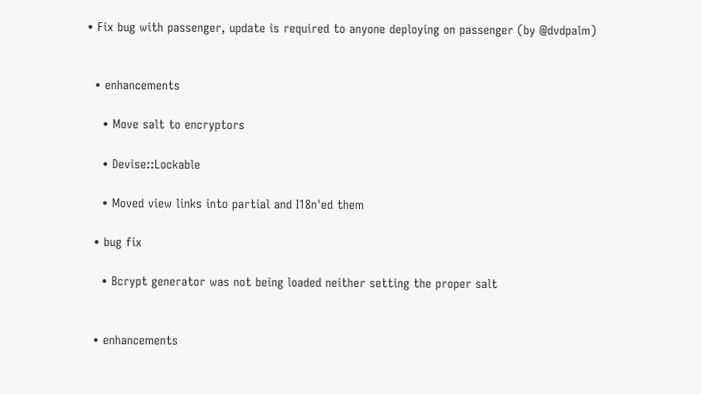• Fix bug with passenger, update is required to anyone deploying on passenger (by @dvdpalm)


  • enhancements

    • Move salt to encryptors

    • Devise::Lockable

    • Moved view links into partial and I18n'ed them

  • bug fix

    • Bcrypt generator was not being loaded neither setting the proper salt


  • enhancements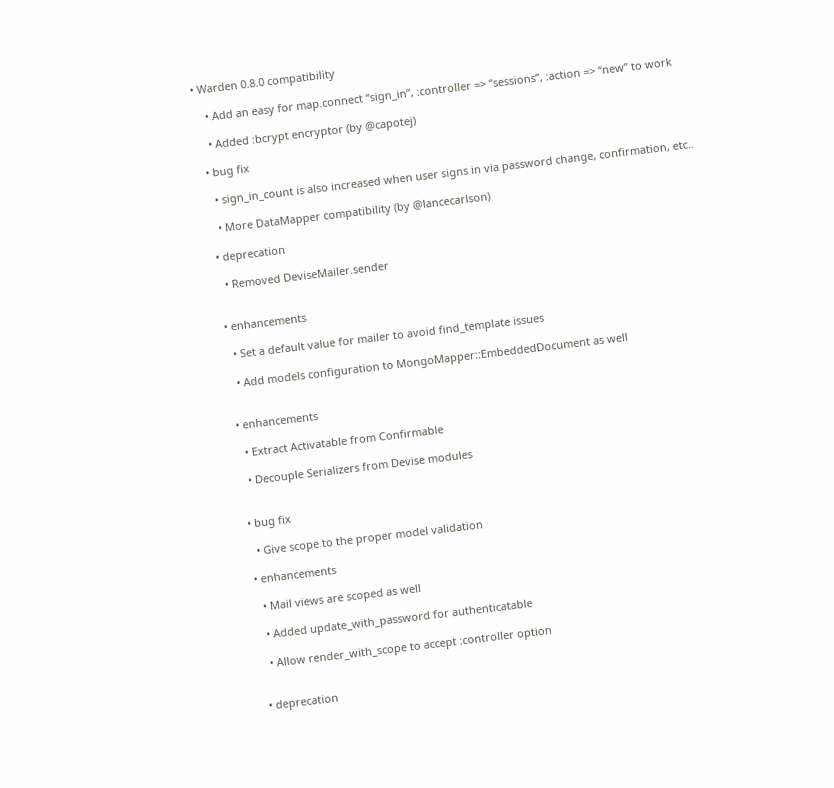• Warden 0.8.0 compatibility

    • Add an easy for map.connect “sign_in”, :controller => “sessions”, :action => “new” to work

    • Added :bcrypt encryptor (by @capotej)

  • bug fix

    • sign_in_count is also increased when user signs in via password change, confirmation, etc..

    • More DataMapper compatibility (by @lancecarlson)

  • deprecation

    • Removed DeviseMailer.sender


  • enhancements

    • Set a default value for mailer to avoid find_template issues

    • Add models configuration to MongoMapper::EmbeddedDocument as well


  • enhancements

    • Extract Activatable from Confirmable

    • Decouple Serializers from Devise modules


  • bug fix

    • Give scope to the proper model validation

  • enhancements

    • Mail views are scoped as well

    • Added update_with_password for authenticatable

    • Allow render_with_scope to accept :controller option


  • deprecation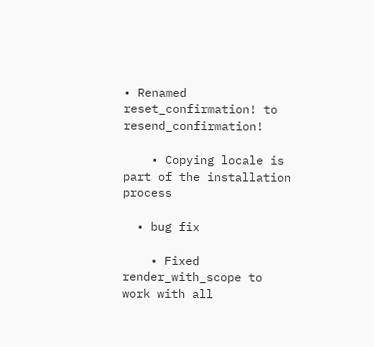• Renamed reset_confirmation! to resend_confirmation!

    • Copying locale is part of the installation process

  • bug fix

    • Fixed render_with_scope to work with all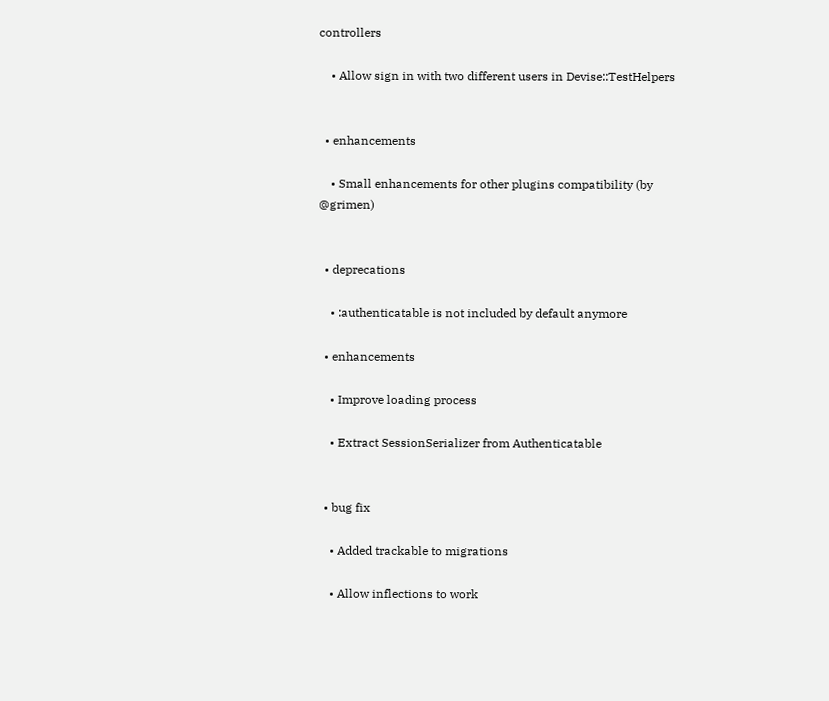controllers

    • Allow sign in with two different users in Devise::TestHelpers


  • enhancements

    • Small enhancements for other plugins compatibility (by @grimen)


  • deprecations

    • :authenticatable is not included by default anymore

  • enhancements

    • Improve loading process

    • Extract SessionSerializer from Authenticatable


  • bug fix

    • Added trackable to migrations

    • Allow inflections to work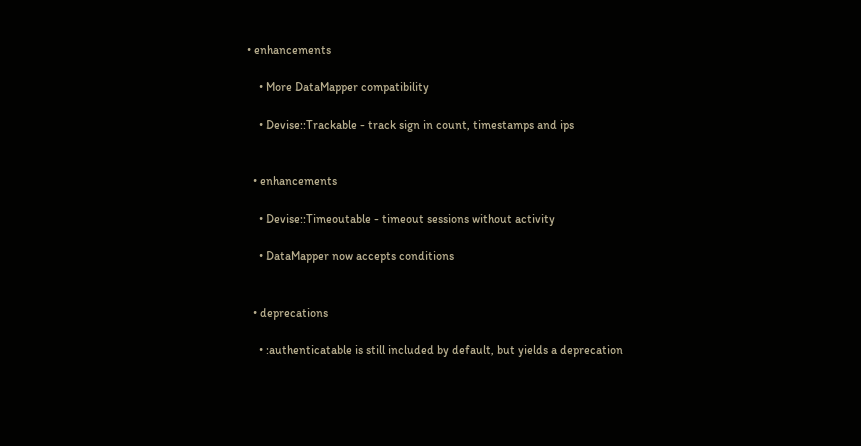• enhancements

    • More DataMapper compatibility

    • Devise::Trackable - track sign in count, timestamps and ips


  • enhancements

    • Devise::Timeoutable - timeout sessions without activity

    • DataMapper now accepts conditions


  • deprecations

    • :authenticatable is still included by default, but yields a deprecation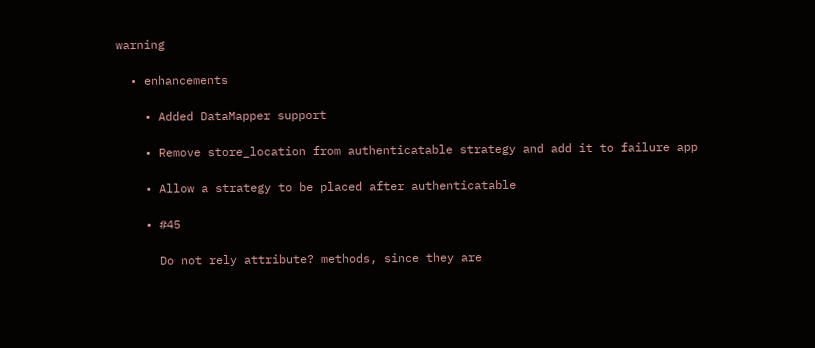warning

  • enhancements

    • Added DataMapper support

    • Remove store_location from authenticatable strategy and add it to failure app

    • Allow a strategy to be placed after authenticatable

    • #45

      Do not rely attribute? methods, since they are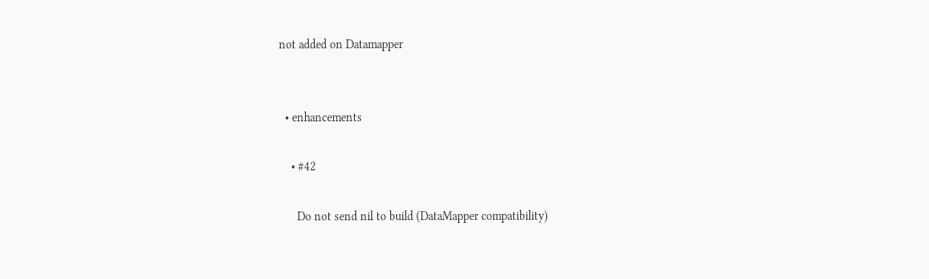not added on Datamapper


  • enhancements

    • #42

      Do not send nil to build (DataMapper compatibility)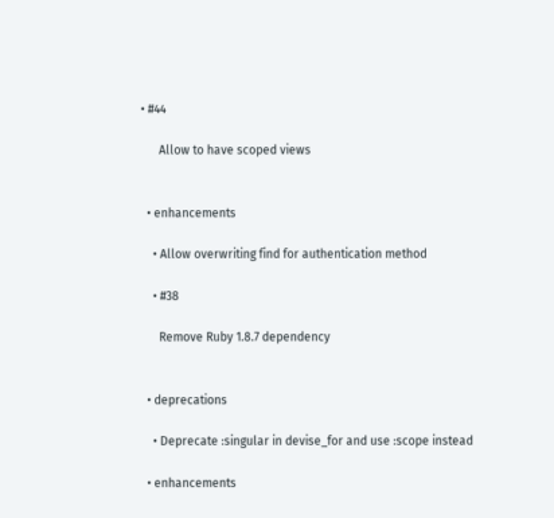• #44

      Allow to have scoped views


  • enhancements

    • Allow overwriting find for authentication method

    • #38

      Remove Ruby 1.8.7 dependency


  • deprecations

    • Deprecate :singular in devise_for and use :scope instead

  • enhancements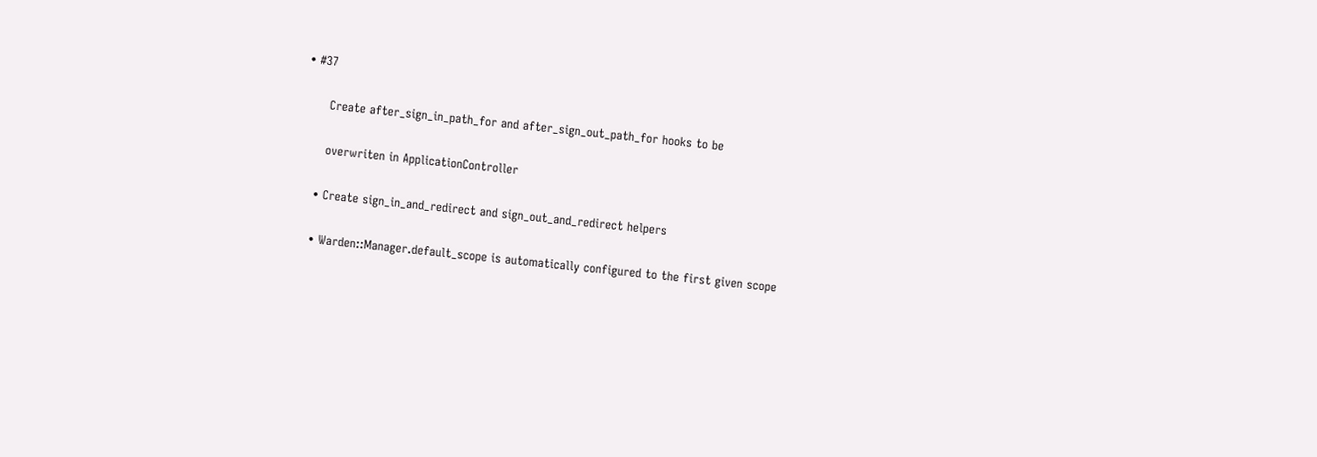• #37

      Create after_sign_in_path_for and after_sign_out_path_for hooks to be

      overwriten in ApplicationController

    • Create sign_in_and_redirect and sign_out_and_redirect helpers

    • Warden::Manager.default_scope is automatically configured to the first given scope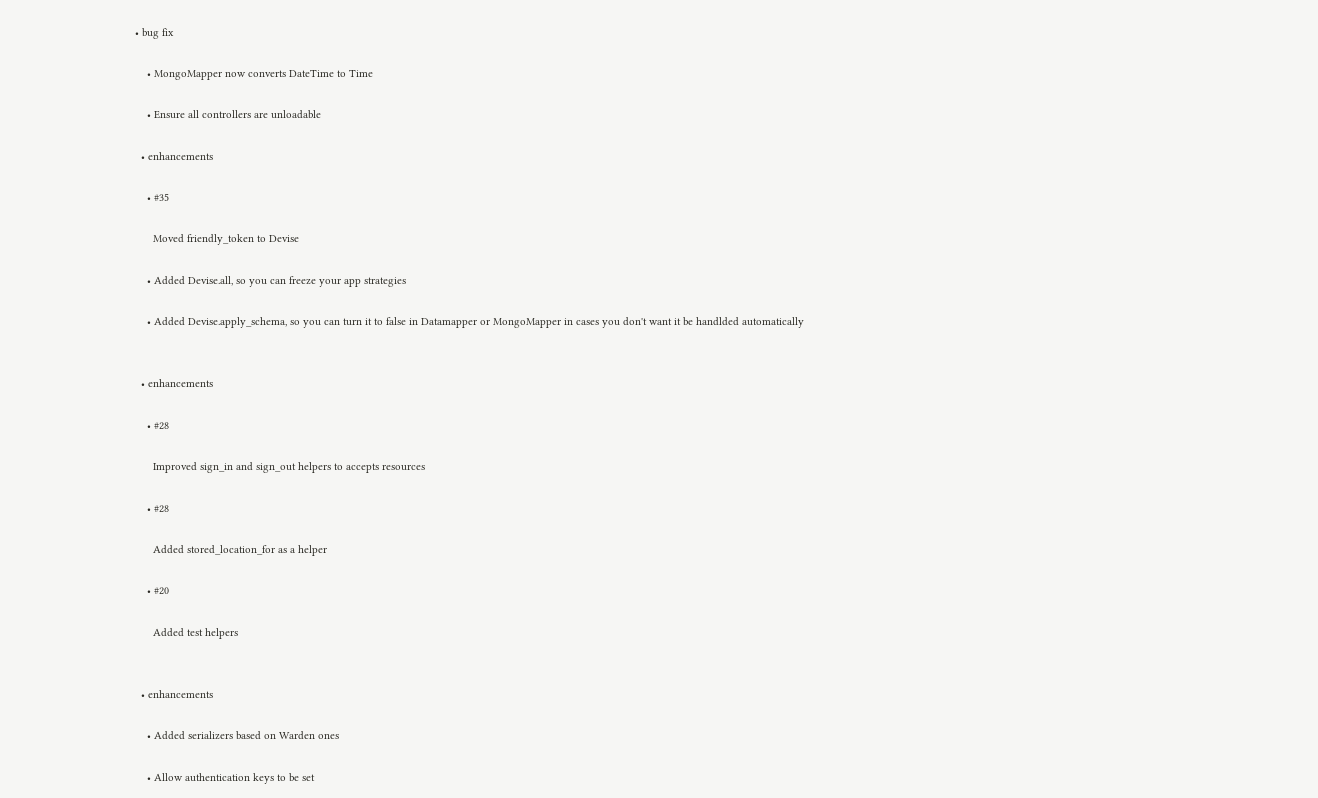• bug fix

    • MongoMapper now converts DateTime to Time

    • Ensure all controllers are unloadable

  • enhancements

    • #35

      Moved friendly_token to Devise

    • Added Devise.all, so you can freeze your app strategies

    • Added Devise.apply_schema, so you can turn it to false in Datamapper or MongoMapper in cases you don't want it be handlded automatically


  • enhancements

    • #28

      Improved sign_in and sign_out helpers to accepts resources

    • #28

      Added stored_location_for as a helper

    • #20

      Added test helpers


  • enhancements

    • Added serializers based on Warden ones

    • Allow authentication keys to be set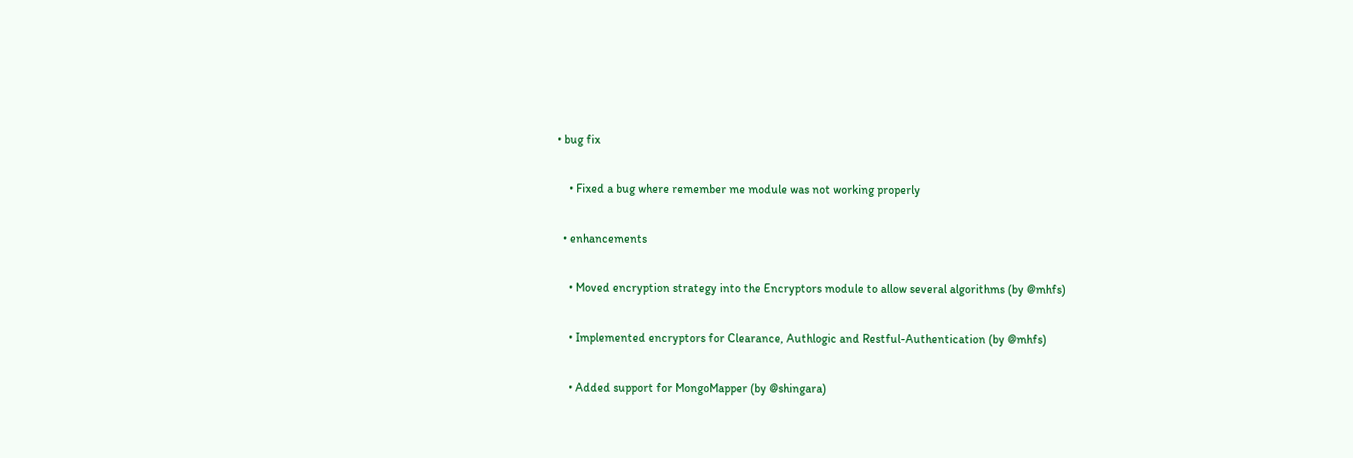• bug fix

    • Fixed a bug where remember me module was not working properly

  • enhancements

    • Moved encryption strategy into the Encryptors module to allow several algorithms (by @mhfs)

    • Implemented encryptors for Clearance, Authlogic and Restful-Authentication (by @mhfs)

    • Added support for MongoMapper (by @shingara)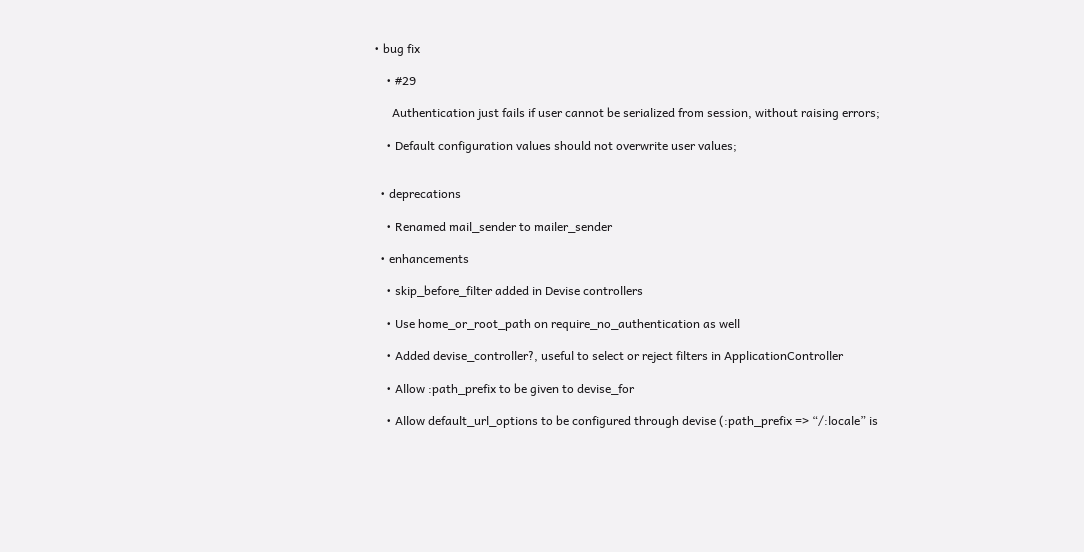• bug fix

    • #29

      Authentication just fails if user cannot be serialized from session, without raising errors;

    • Default configuration values should not overwrite user values;


  • deprecations

    • Renamed mail_sender to mailer_sender

  • enhancements

    • skip_before_filter added in Devise controllers

    • Use home_or_root_path on require_no_authentication as well

    • Added devise_controller?, useful to select or reject filters in ApplicationController

    • Allow :path_prefix to be given to devise_for

    • Allow default_url_options to be configured through devise (:path_prefix => “/:locale” is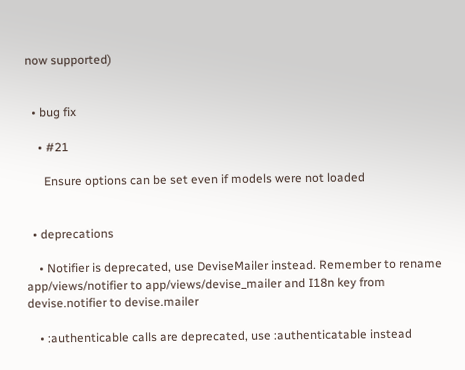now supported)


  • bug fix

    • #21

      Ensure options can be set even if models were not loaded


  • deprecations

    • Notifier is deprecated, use DeviseMailer instead. Remember to rename app/views/notifier to app/views/devise_mailer and I18n key from devise.notifier to devise.mailer

    • :authenticable calls are deprecated, use :authenticatable instead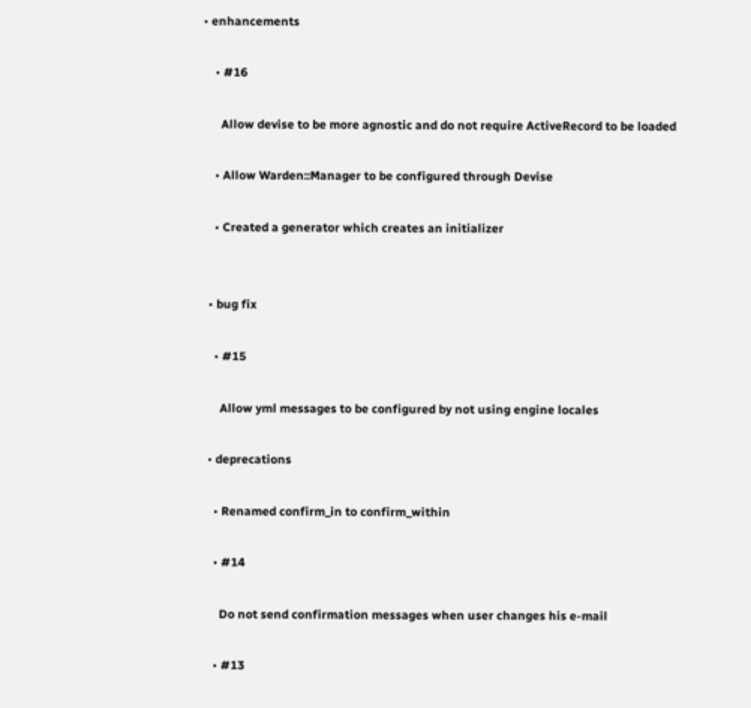• enhancements

    • #16

      Allow devise to be more agnostic and do not require ActiveRecord to be loaded

    • Allow Warden::Manager to be configured through Devise

    • Created a generator which creates an initializer


  • bug fix

    • #15

      Allow yml messages to be configured by not using engine locales

  • deprecations

    • Renamed confirm_in to confirm_within

    • #14

      Do not send confirmation messages when user changes his e-mail

    • #13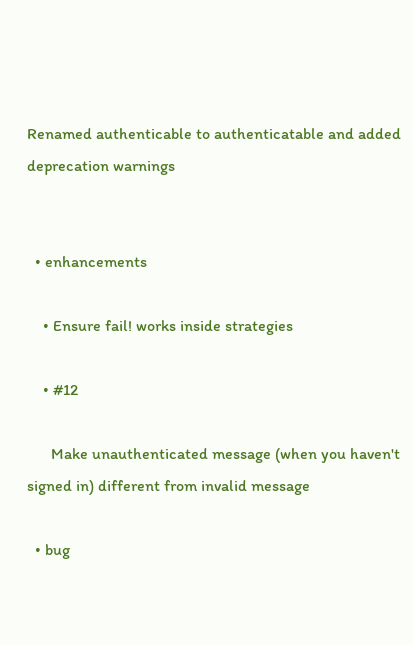Renamed authenticable to authenticatable and added deprecation warnings


  • enhancements

    • Ensure fail! works inside strategies

    • #12

      Make unauthenticated message (when you haven't signed in) different from invalid message

  • bug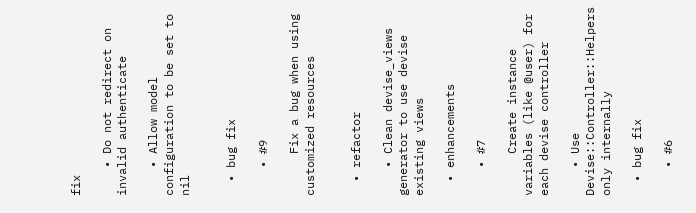fix

    • Do not redirect on invalid authenticate

    • Allow model configuration to be set to nil


  • bug fix

    • #9

      Fix a bug when using customized resources


  • refactor

    • Clean devise_views generator to use devise existing views

  • enhancements

    • #7

      Create instance variables (like @user) for each devise controller

    • Use Devise::Controller::Helpers only internally

  • bug fix

    • #6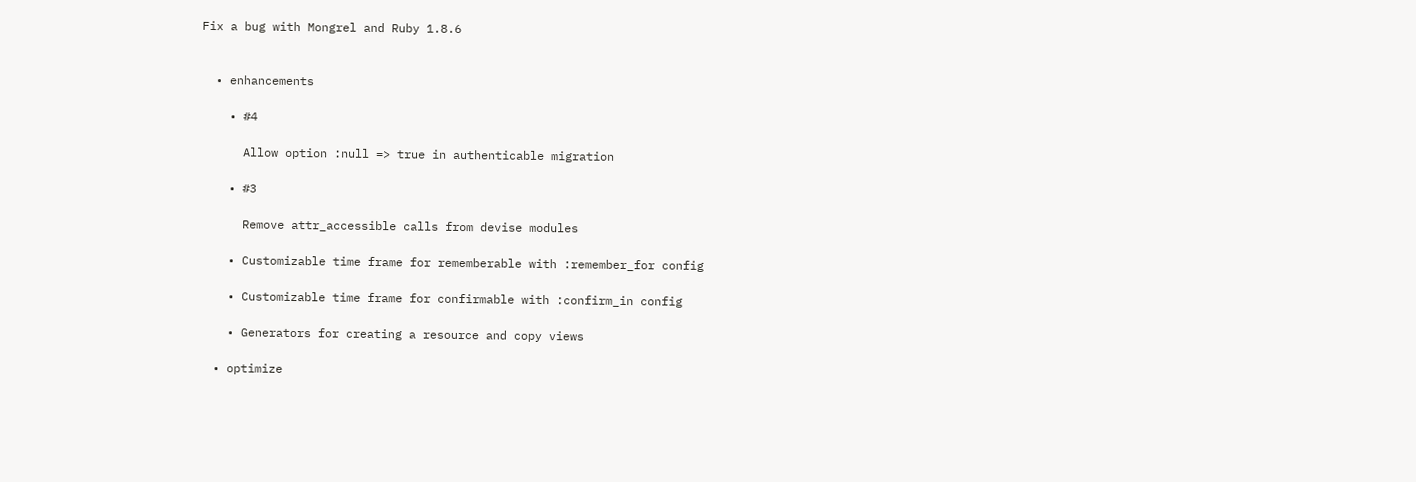Fix a bug with Mongrel and Ruby 1.8.6


  • enhancements

    • #4

      Allow option :null => true in authenticable migration

    • #3

      Remove attr_accessible calls from devise modules

    • Customizable time frame for rememberable with :remember_for config

    • Customizable time frame for confirmable with :confirm_in config

    • Generators for creating a resource and copy views

  • optimize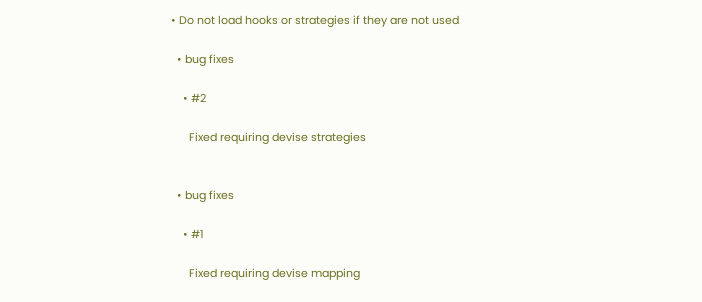• Do not load hooks or strategies if they are not used

  • bug fixes

    • #2

      Fixed requiring devise strategies


  • bug fixes

    • #1

      Fixed requiring devise mapping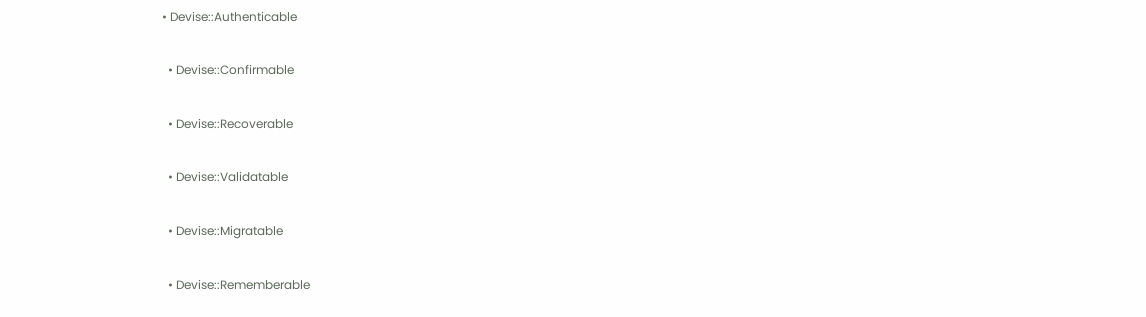• Devise::Authenticable

  • Devise::Confirmable

  • Devise::Recoverable

  • Devise::Validatable

  • Devise::Migratable

  • Devise::Rememberable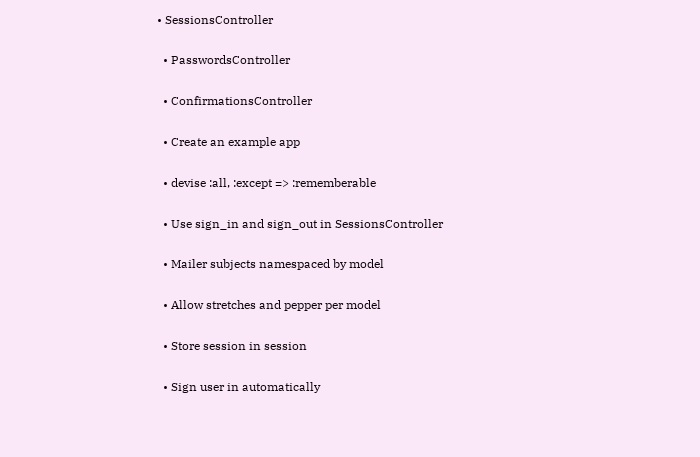• SessionsController

  • PasswordsController

  • ConfirmationsController

  • Create an example app

  • devise :all, :except => :rememberable

  • Use sign_in and sign_out in SessionsController

  • Mailer subjects namespaced by model

  • Allow stretches and pepper per model

  • Store session in session

  • Sign user in automatically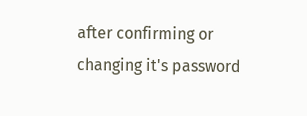after confirming or changing it's password